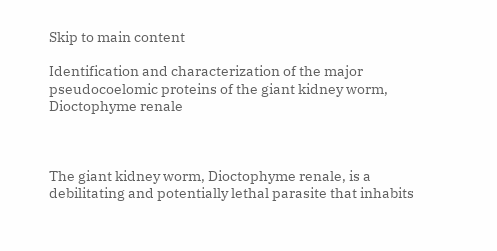Skip to main content

Identification and characterization of the major pseudocoelomic proteins of the giant kidney worm, Dioctophyme renale



The giant kidney worm, Dioctophyme renale, is a debilitating and potentially lethal parasite that inhabits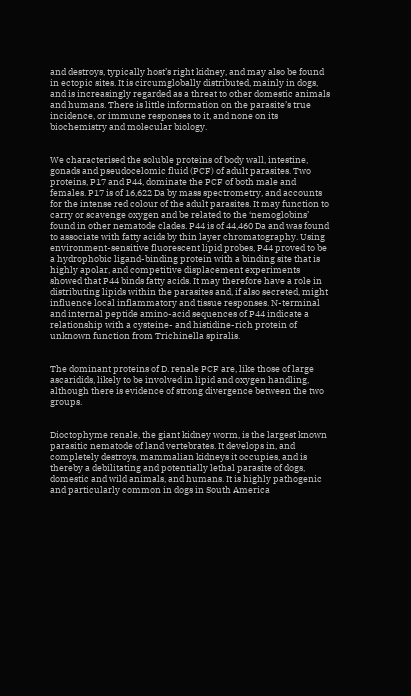and destroys, typically host’s right kidney, and may also be found in ectopic sites. It is circumglobally distributed, mainly in dogs, and is increasingly regarded as a threat to other domestic animals and humans. There is little information on the parasite’s true incidence, or immune responses to it, and none on its biochemistry and molecular biology.


We characterised the soluble proteins of body wall, intestine, gonads and pseudocelomic fluid (PCF) of adult parasites. Two proteins, P17 and P44, dominate the PCF of both male and females. P17 is of 16,622 Da by mass spectrometry, and accounts for the intense red colour of the adult parasites. It may function to carry or scavenge oxygen and be related to the ‘nemoglobins’ found in other nematode clades. P44 is of 44,460 Da and was found to associate with fatty acids by thin layer chromatography. Using environment-sensitive fluorescent lipid probes, P44 proved to be a hydrophobic ligand-binding protein with a binding site that is highly apolar, and competitive displacement experiments showed that P44 binds fatty acids. It may therefore have a role in distributing lipids within the parasites and, if also secreted, might influence local inflammatory and tissue responses. N-terminal and internal peptide amino-acid sequences of P44 indicate a relationship with a cysteine- and histidine-rich protein of unknown function from Trichinella spiralis.


The dominant proteins of D. renale PCF are, like those of large ascaridids, likely to be involved in lipid and oxygen handling, although there is evidence of strong divergence between the two groups.


Dioctophyme renale, the giant kidney worm, is the largest known parasitic nematode of land vertebrates. It develops in, and completely destroys, mammalian kidneys it occupies, and is thereby a debilitating and potentially lethal parasite of dogs, domestic and wild animals, and humans. It is highly pathogenic and particularly common in dogs in South America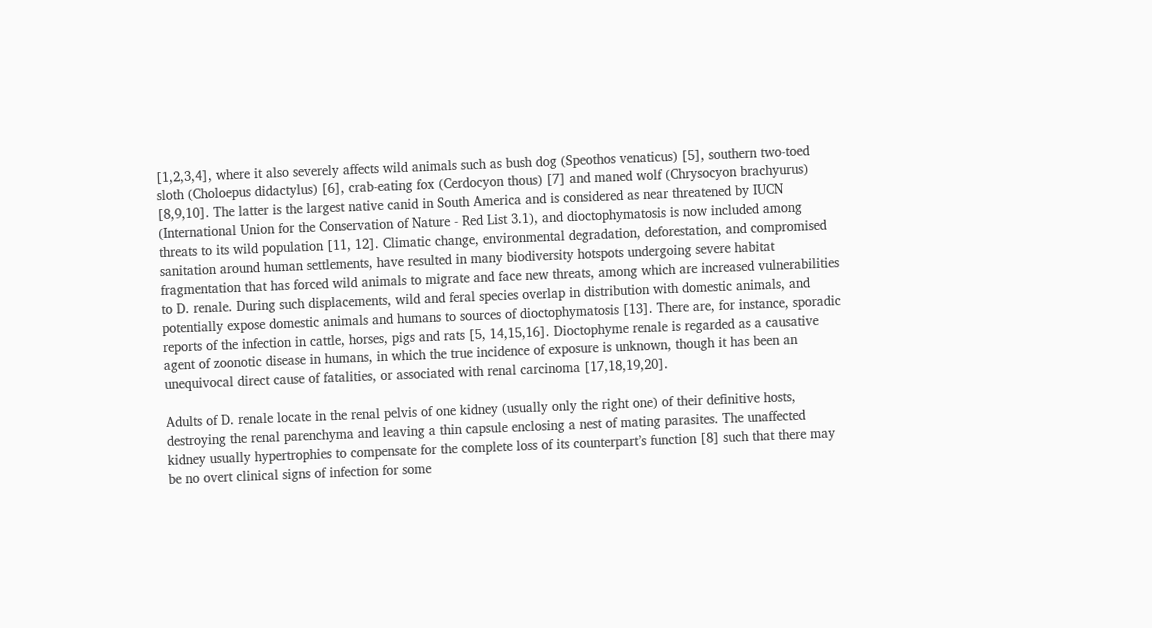[1,2,3,4], where it also severely affects wild animals such as bush dog (Speothos venaticus) [5], southern two-toed sloth (Choloepus didactylus) [6], crab-eating fox (Cerdocyon thous) [7] and maned wolf (Chrysocyon brachyurus) [8,9,10]. The latter is the largest native canid in South America and is considered as near threatened by IUCN (International Union for the Conservation of Nature - Red List 3.1), and dioctophymatosis is now included among threats to its wild population [11, 12]. Climatic change, environmental degradation, deforestation, and compromised sanitation around human settlements, have resulted in many biodiversity hotspots undergoing severe habitat fragmentation that has forced wild animals to migrate and face new threats, among which are increased vulnerabilities to D. renale. During such displacements, wild and feral species overlap in distribution with domestic animals, and potentially expose domestic animals and humans to sources of dioctophymatosis [13]. There are, for instance, sporadic reports of the infection in cattle, horses, pigs and rats [5, 14,15,16]. Dioctophyme renale is regarded as a causative agent of zoonotic disease in humans, in which the true incidence of exposure is unknown, though it has been an unequivocal direct cause of fatalities, or associated with renal carcinoma [17,18,19,20].

Adults of D. renale locate in the renal pelvis of one kidney (usually only the right one) of their definitive hosts, destroying the renal parenchyma and leaving a thin capsule enclosing a nest of mating parasites. The unaffected kidney usually hypertrophies to compensate for the complete loss of its counterpart’s function [8] such that there may be no overt clinical signs of infection for some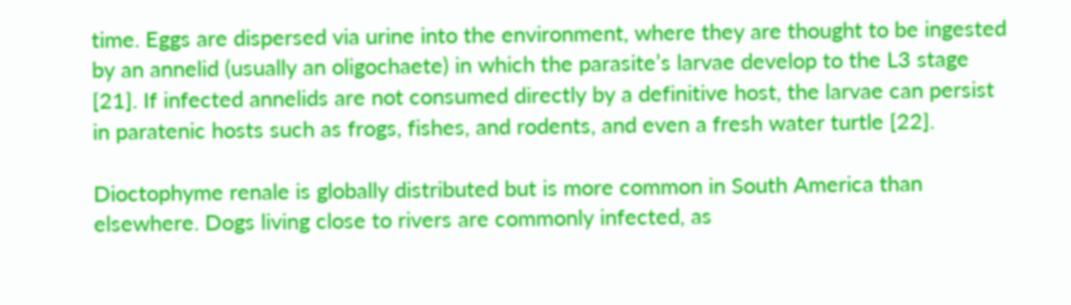time. Eggs are dispersed via urine into the environment, where they are thought to be ingested by an annelid (usually an oligochaete) in which the parasite’s larvae develop to the L3 stage [21]. If infected annelids are not consumed directly by a definitive host, the larvae can persist in paratenic hosts such as frogs, fishes, and rodents, and even a fresh water turtle [22].

Dioctophyme renale is globally distributed but is more common in South America than elsewhere. Dogs living close to rivers are commonly infected, as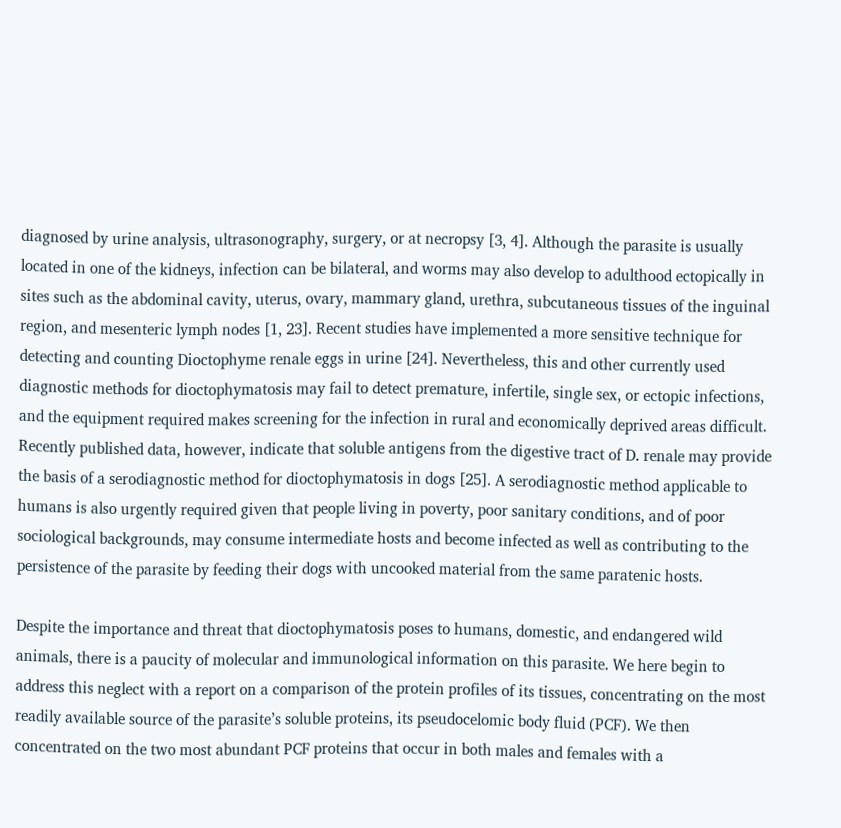diagnosed by urine analysis, ultrasonography, surgery, or at necropsy [3, 4]. Although the parasite is usually located in one of the kidneys, infection can be bilateral, and worms may also develop to adulthood ectopically in sites such as the abdominal cavity, uterus, ovary, mammary gland, urethra, subcutaneous tissues of the inguinal region, and mesenteric lymph nodes [1, 23]. Recent studies have implemented a more sensitive technique for detecting and counting Dioctophyme renale eggs in urine [24]. Nevertheless, this and other currently used diagnostic methods for dioctophymatosis may fail to detect premature, infertile, single sex, or ectopic infections, and the equipment required makes screening for the infection in rural and economically deprived areas difficult. Recently published data, however, indicate that soluble antigens from the digestive tract of D. renale may provide the basis of a serodiagnostic method for dioctophymatosis in dogs [25]. A serodiagnostic method applicable to humans is also urgently required given that people living in poverty, poor sanitary conditions, and of poor sociological backgrounds, may consume intermediate hosts and become infected as well as contributing to the persistence of the parasite by feeding their dogs with uncooked material from the same paratenic hosts.

Despite the importance and threat that dioctophymatosis poses to humans, domestic, and endangered wild animals, there is a paucity of molecular and immunological information on this parasite. We here begin to address this neglect with a report on a comparison of the protein profiles of its tissues, concentrating on the most readily available source of the parasite’s soluble proteins, its pseudocelomic body fluid (PCF). We then concentrated on the two most abundant PCF proteins that occur in both males and females with a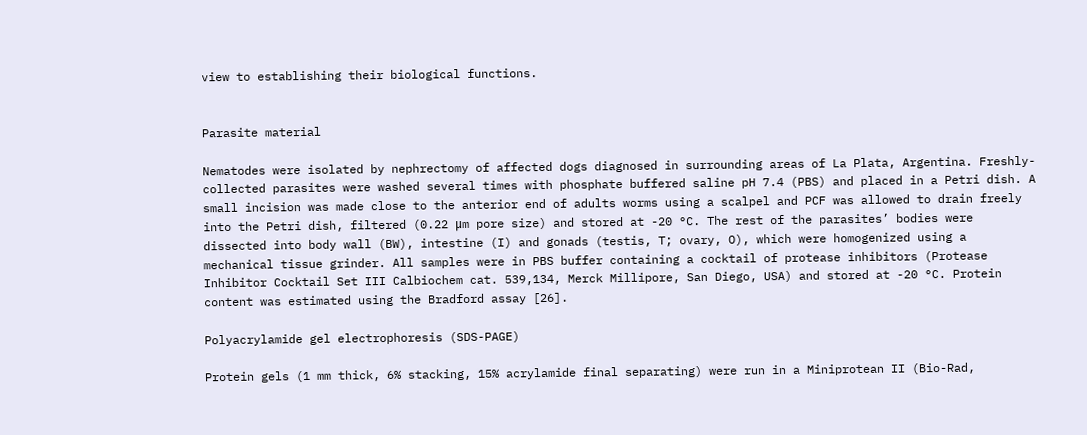view to establishing their biological functions.


Parasite material

Nematodes were isolated by nephrectomy of affected dogs diagnosed in surrounding areas of La Plata, Argentina. Freshly-collected parasites were washed several times with phosphate buffered saline pH 7.4 (PBS) and placed in a Petri dish. A small incision was made close to the anterior end of adults worms using a scalpel and PCF was allowed to drain freely into the Petri dish, filtered (0.22 μm pore size) and stored at -20 °C. The rest of the parasites’ bodies were dissected into body wall (BW), intestine (I) and gonads (testis, T; ovary, O), which were homogenized using a mechanical tissue grinder. All samples were in PBS buffer containing a cocktail of protease inhibitors (Protease Inhibitor Cocktail Set III Calbiochem cat. 539,134, Merck Millipore, San Diego, USA) and stored at -20 °C. Protein content was estimated using the Bradford assay [26].

Polyacrylamide gel electrophoresis (SDS-PAGE)

Protein gels (1 mm thick, 6% stacking, 15% acrylamide final separating) were run in a Miniprotean II (Bio-Rad,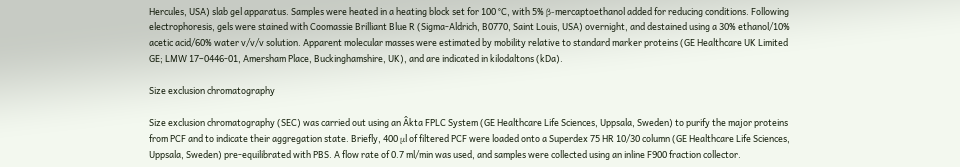Hercules, USA) slab gel apparatus. Samples were heated in a heating block set for 100 °C, with 5% β-mercaptoethanol added for reducing conditions. Following electrophoresis, gels were stained with Coomassie Brilliant Blue R (Sigma-Aldrich, B0770, Saint Louis, USA) overnight, and destained using a 30% ethanol/10% acetic acid/60% water v/v/v solution. Apparent molecular masses were estimated by mobility relative to standard marker proteins (GE Healthcare UK Limited GE; LMW 17–0446-01, Amersham Place, Buckinghamshire, UK), and are indicated in kilodaltons (kDa).

Size exclusion chromatography

Size exclusion chromatography (SEC) was carried out using an Âkta FPLC System (GE Healthcare Life Sciences, Uppsala, Sweden) to purify the major proteins from PCF and to indicate their aggregation state. Briefly, 400 μl of filtered PCF were loaded onto a Superdex 75 HR 10/30 column (GE Healthcare Life Sciences, Uppsala, Sweden) pre-equilibrated with PBS. A flow rate of 0.7 ml/min was used, and samples were collected using an inline F900 fraction collector.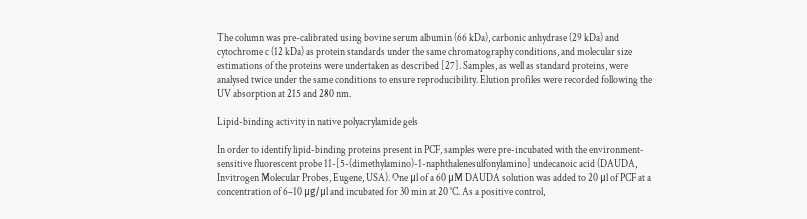The column was pre-calibrated using bovine serum albumin (66 kDa), carbonic anhydrase (29 kDa) and cytochrome c (12 kDa) as protein standards under the same chromatography conditions, and molecular size estimations of the proteins were undertaken as described [27]. Samples, as well as standard proteins, were analysed twice under the same conditions to ensure reproducibility. Elution profiles were recorded following the UV absorption at 215 and 280 nm.

Lipid-binding activity in native polyacrylamide gels

In order to identify lipid-binding proteins present in PCF, samples were pre-incubated with the environment-sensitive fluorescent probe 11-[5-(dimethylamino)-1-naphthalenesulfonylamino] undecanoic acid (DAUDA, Invitrogen Molecular Probes, Eugene, USA). One μl of a 60 μM DAUDA solution was added to 20 μl of PCF at a concentration of 6–10 μg/μl and incubated for 30 min at 20 °C. As a positive control,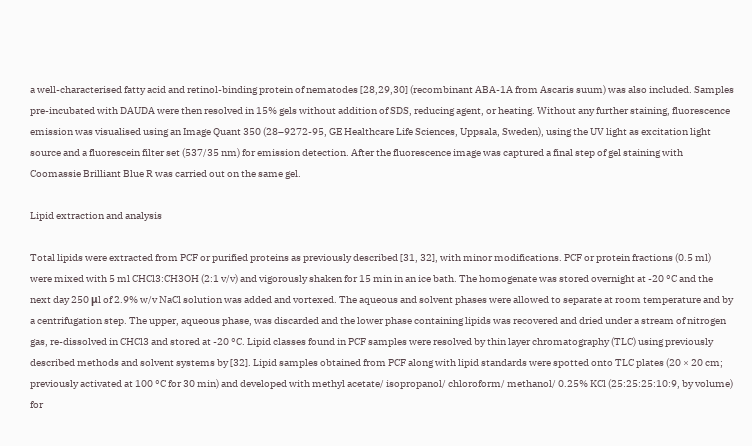a well-characterised fatty acid and retinol-binding protein of nematodes [28,29,30] (recombinant ABA-1A from Ascaris suum) was also included. Samples pre-incubated with DAUDA were then resolved in 15% gels without addition of SDS, reducing agent, or heating. Without any further staining, fluorescence emission was visualised using an Image Quant 350 (28–9272-95, GE Healthcare Life Sciences, Uppsala, Sweden), using the UV light as excitation light source and a fluorescein filter set (537/35 nm) for emission detection. After the fluorescence image was captured a final step of gel staining with Coomassie Brilliant Blue R was carried out on the same gel.

Lipid extraction and analysis

Total lipids were extracted from PCF or purified proteins as previously described [31, 32], with minor modifications. PCF or protein fractions (0.5 ml) were mixed with 5 ml CHCl3:CH3OH (2:1 v/v) and vigorously shaken for 15 min in an ice bath. The homogenate was stored overnight at -20 °C and the next day 250 μl of 2.9% w/v NaCl solution was added and vortexed. The aqueous and solvent phases were allowed to separate at room temperature and by a centrifugation step. The upper, aqueous phase, was discarded and the lower phase containing lipids was recovered and dried under a stream of nitrogen gas, re-dissolved in CHCl3 and stored at -20 °C. Lipid classes found in PCF samples were resolved by thin layer chromatography (TLC) using previously described methods and solvent systems by [32]. Lipid samples obtained from PCF along with lipid standards were spotted onto TLC plates (20 × 20 cm; previously activated at 100 °C for 30 min) and developed with methyl acetate/ isopropanol/ chloroform/ methanol/ 0.25% KCl (25:25:25:10:9, by volume) for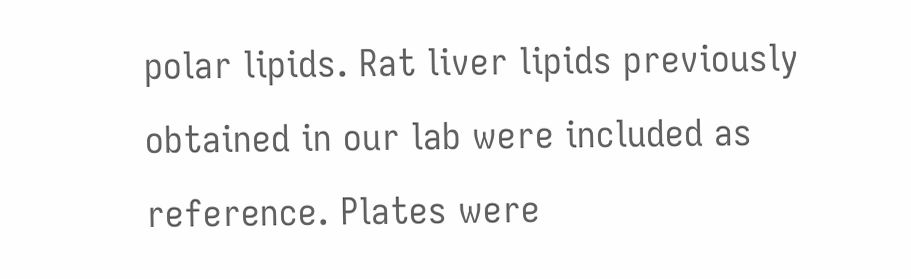polar lipids. Rat liver lipids previously obtained in our lab were included as reference. Plates were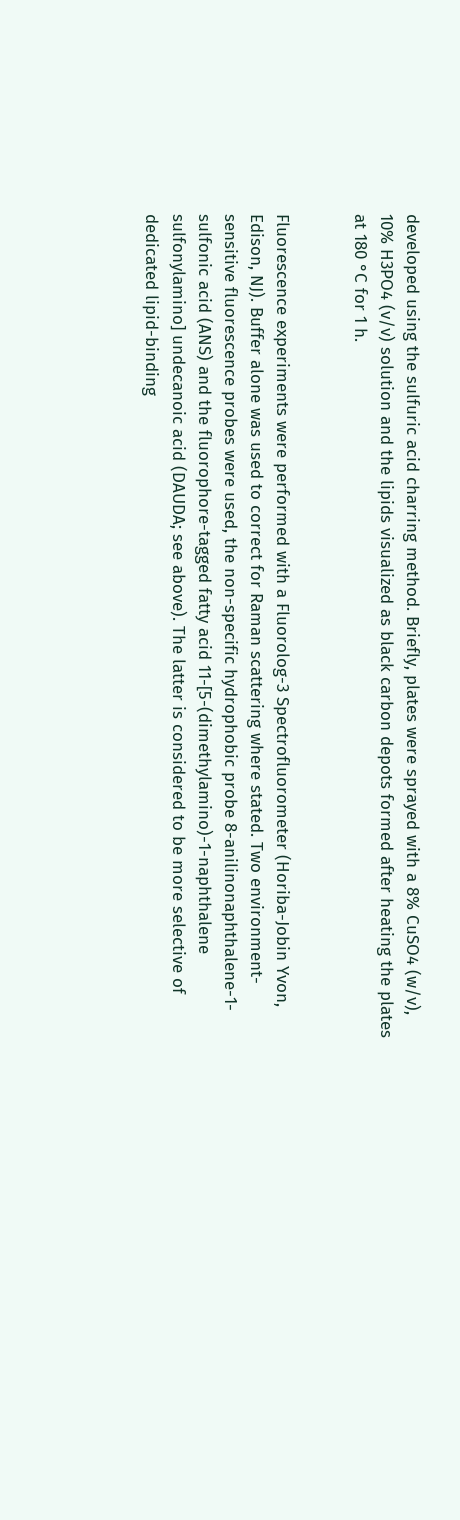developed using the sulfuric acid charring method. Briefly, plates were sprayed with a 8% CuSO4 (w/v), 10% H3PO4 (v/v) solution and the lipids visualized as black carbon depots formed after heating the plates at 180 °C for 1 h.


Fluorescence experiments were performed with a Fluorolog-3 Spectrofluorometer (Horiba-Jobin Yvon, Edison, NJ). Buffer alone was used to correct for Raman scattering where stated. Two environment-sensitive fluorescence probes were used, the non-specific hydrophobic probe 8-anilinonaphthalene-1-sulfonic acid (ANS) and the fluorophore-tagged fatty acid 11-[5-(dimethylamino)-1-naphthalene sulfonylamino] undecanoic acid (DAUDA; see above). The latter is considered to be more selective of dedicated lipid-binding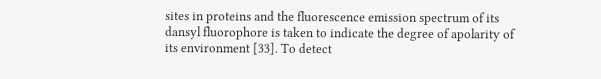sites in proteins and the fluorescence emission spectrum of its dansyl fluorophore is taken to indicate the degree of apolarity of its environment [33]. To detect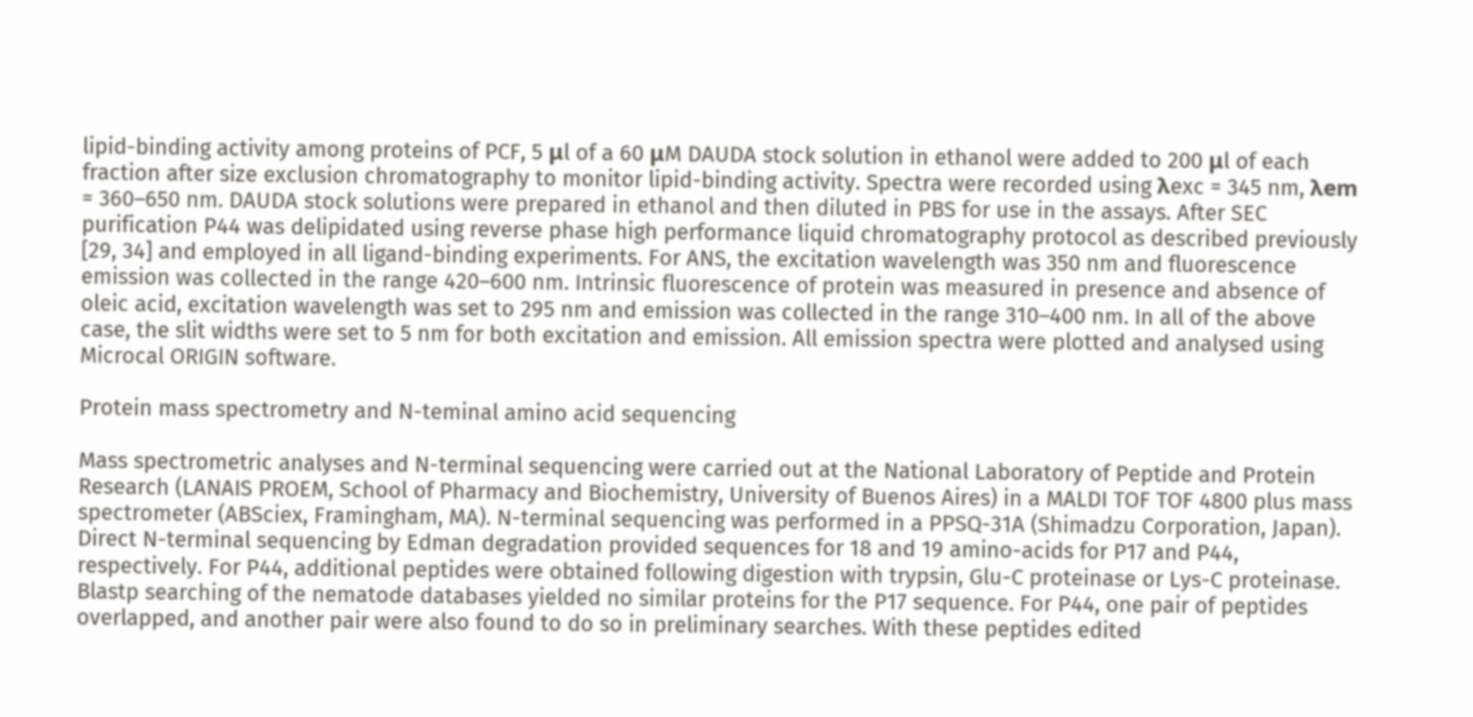lipid-binding activity among proteins of PCF, 5 μl of a 60 μM DAUDA stock solution in ethanol were added to 200 μl of each fraction after size exclusion chromatography to monitor lipid-binding activity. Spectra were recorded using λexc = 345 nm, λem = 360–650 nm. DAUDA stock solutions were prepared in ethanol and then diluted in PBS for use in the assays. After SEC purification P44 was delipidated using reverse phase high performance liquid chromatography protocol as described previously [29, 34] and employed in all ligand-binding experiments. For ANS, the excitation wavelength was 350 nm and fluorescence emission was collected in the range 420–600 nm. Intrinsic fluorescence of protein was measured in presence and absence of oleic acid, excitation wavelength was set to 295 nm and emission was collected in the range 310–400 nm. In all of the above case, the slit widths were set to 5 nm for both excitation and emission. All emission spectra were plotted and analysed using Microcal ORIGIN software.

Protein mass spectrometry and N-teminal amino acid sequencing

Mass spectrometric analyses and N-terminal sequencing were carried out at the National Laboratory of Peptide and Protein Research (LANAIS PROEM, School of Pharmacy and Biochemistry, University of Buenos Aires) in a MALDI TOF TOF 4800 plus mass spectrometer (ABSciex, Framingham, MA). N-terminal sequencing was performed in a PPSQ-31A (Shimadzu Corporation, Japan). Direct N-terminal sequencing by Edman degradation provided sequences for 18 and 19 amino-acids for P17 and P44, respectively. For P44, additional peptides were obtained following digestion with trypsin, Glu-C proteinase or Lys-C proteinase. Blastp searching of the nematode databases yielded no similar proteins for the P17 sequence. For P44, one pair of peptides overlapped, and another pair were also found to do so in preliminary searches. With these peptides edited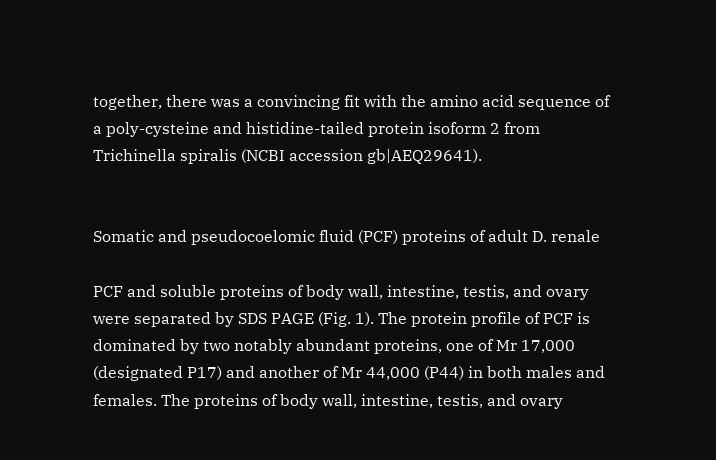together, there was a convincing fit with the amino acid sequence of a poly-cysteine and histidine-tailed protein isoform 2 from Trichinella spiralis (NCBI accession gb|AEQ29641).


Somatic and pseudocoelomic fluid (PCF) proteins of adult D. renale

PCF and soluble proteins of body wall, intestine, testis, and ovary were separated by SDS PAGE (Fig. 1). The protein profile of PCF is dominated by two notably abundant proteins, one of Mr 17,000 (designated P17) and another of Mr 44,000 (P44) in both males and females. The proteins of body wall, intestine, testis, and ovary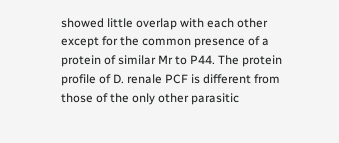showed little overlap with each other except for the common presence of a protein of similar Mr to P44. The protein profile of D. renale PCF is different from those of the only other parasitic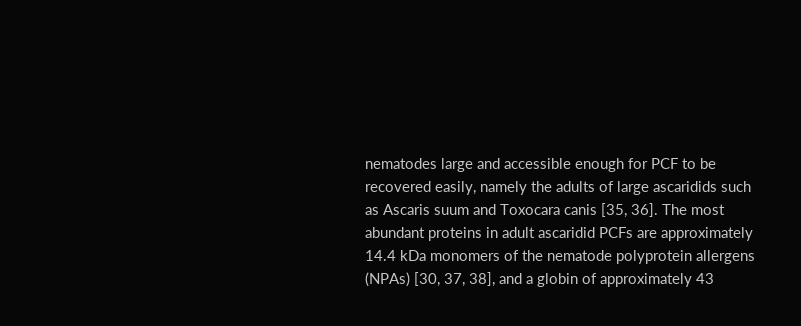nematodes large and accessible enough for PCF to be recovered easily, namely the adults of large ascaridids such as Ascaris suum and Toxocara canis [35, 36]. The most abundant proteins in adult ascaridid PCFs are approximately 14.4 kDa monomers of the nematode polyprotein allergens (NPAs) [30, 37, 38], and a globin of approximately 43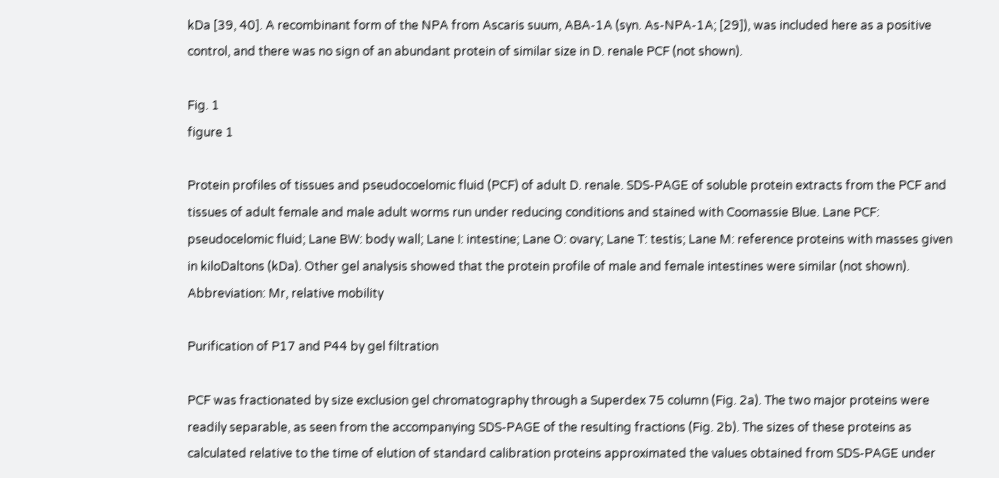kDa [39, 40]. A recombinant form of the NPA from Ascaris suum, ABA-1A (syn. As-NPA-1A; [29]), was included here as a positive control, and there was no sign of an abundant protein of similar size in D. renale PCF (not shown).

Fig. 1
figure 1

Protein profiles of tissues and pseudocoelomic fluid (PCF) of adult D. renale. SDS-PAGE of soluble protein extracts from the PCF and tissues of adult female and male adult worms run under reducing conditions and stained with Coomassie Blue. Lane PCF: pseudocelomic fluid; Lane BW: body wall; Lane I: intestine; Lane O: ovary; Lane T: testis; Lane M: reference proteins with masses given in kiloDaltons (kDa). Other gel analysis showed that the protein profile of male and female intestines were similar (not shown). Abbreviation: Mr, relative mobility

Purification of P17 and P44 by gel filtration

PCF was fractionated by size exclusion gel chromatography through a Superdex 75 column (Fig. 2a). The two major proteins were readily separable, as seen from the accompanying SDS-PAGE of the resulting fractions (Fig. 2b). The sizes of these proteins as calculated relative to the time of elution of standard calibration proteins approximated the values obtained from SDS-PAGE under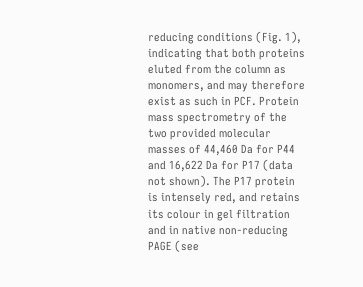reducing conditions (Fig. 1), indicating that both proteins eluted from the column as monomers, and may therefore exist as such in PCF. Protein mass spectrometry of the two provided molecular masses of 44,460 Da for P44 and 16,622 Da for P17 (data not shown). The P17 protein is intensely red, and retains its colour in gel filtration and in native non-reducing PAGE (see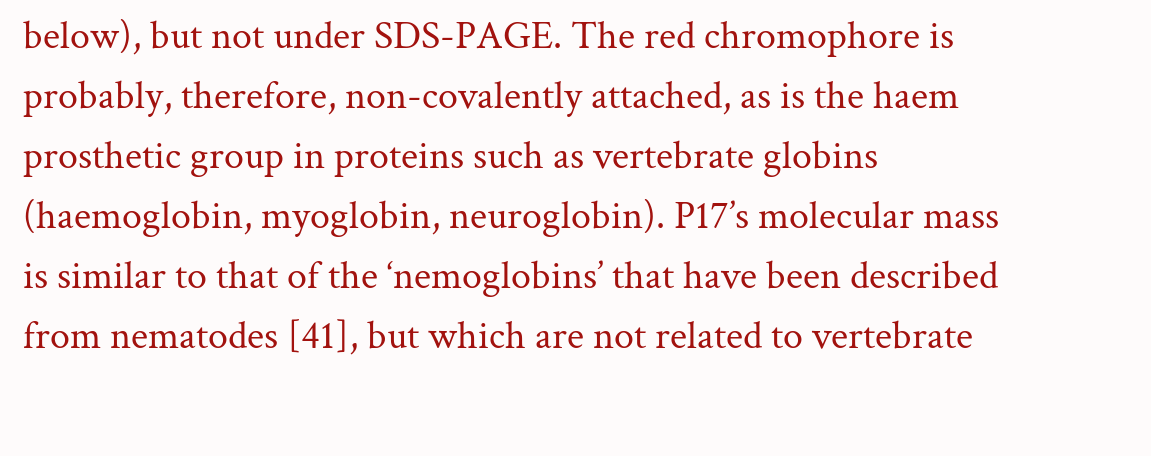below), but not under SDS-PAGE. The red chromophore is probably, therefore, non-covalently attached, as is the haem prosthetic group in proteins such as vertebrate globins (haemoglobin, myoglobin, neuroglobin). P17’s molecular mass is similar to that of the ‘nemoglobins’ that have been described from nematodes [41], but which are not related to vertebrate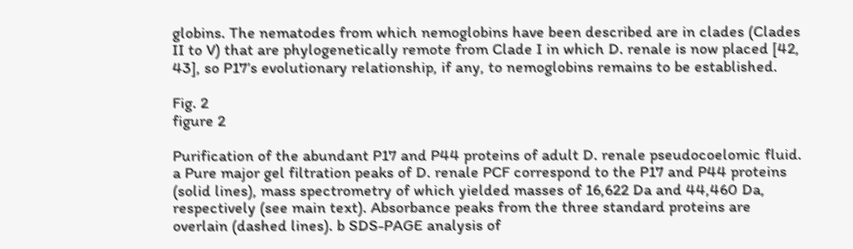globins. The nematodes from which nemoglobins have been described are in clades (Clades II to V) that are phylogenetically remote from Clade I in which D. renale is now placed [42, 43], so P17’s evolutionary relationship, if any, to nemoglobins remains to be established.

Fig. 2
figure 2

Purification of the abundant P17 and P44 proteins of adult D. renale pseudocoelomic fluid. a Pure major gel filtration peaks of D. renale PCF correspond to the P17 and P44 proteins (solid lines), mass spectrometry of which yielded masses of 16,622 Da and 44,460 Da, respectively (see main text). Absorbance peaks from the three standard proteins are overlain (dashed lines). b SDS-PAGE analysis of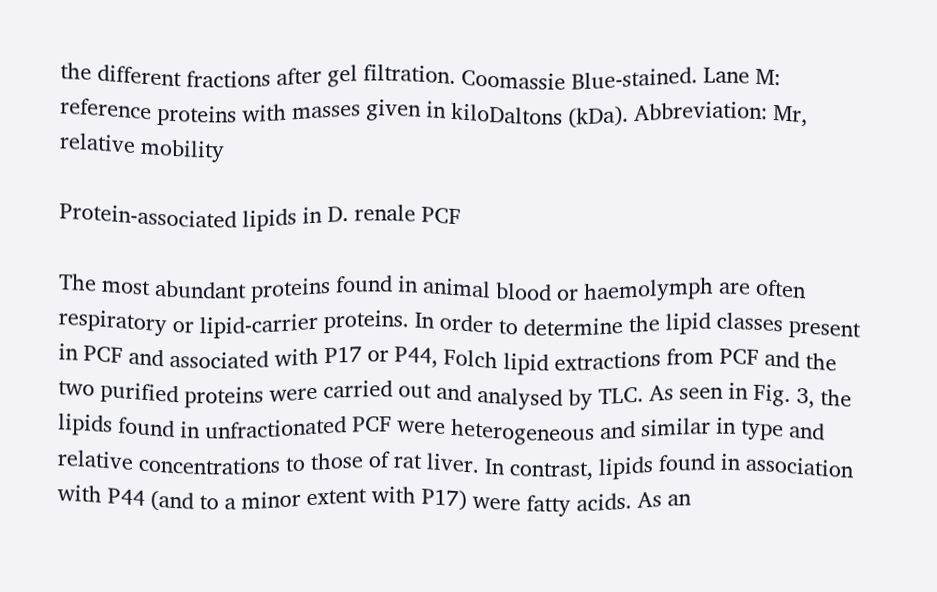the different fractions after gel filtration. Coomassie Blue-stained. Lane M: reference proteins with masses given in kiloDaltons (kDa). Abbreviation: Mr, relative mobility

Protein-associated lipids in D. renale PCF

The most abundant proteins found in animal blood or haemolymph are often respiratory or lipid-carrier proteins. In order to determine the lipid classes present in PCF and associated with P17 or P44, Folch lipid extractions from PCF and the two purified proteins were carried out and analysed by TLC. As seen in Fig. 3, the lipids found in unfractionated PCF were heterogeneous and similar in type and relative concentrations to those of rat liver. In contrast, lipids found in association with P44 (and to a minor extent with P17) were fatty acids. As an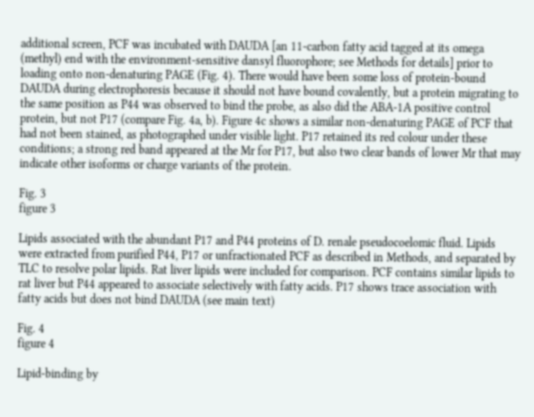additional screen, PCF was incubated with DAUDA [an 11-carbon fatty acid tagged at its omega (methyl) end with the environment-sensitive dansyl fluorophore; see Methods for details] prior to loading onto non-denaturing PAGE (Fig. 4). There would have been some loss of protein-bound DAUDA during electrophoresis because it should not have bound covalently, but a protein migrating to the same position as P44 was observed to bind the probe, as also did the ABA-1A positive control protein, but not P17 (compare Fig. 4a, b). Figure 4c shows a similar non-denaturing PAGE of PCF that had not been stained, as photographed under visible light. P17 retained its red colour under these conditions; a strong red band appeared at the Mr for P17, but also two clear bands of lower Mr that may indicate other isoforms or charge variants of the protein.

Fig. 3
figure 3

Lipids associated with the abundant P17 and P44 proteins of D. renale pseudocoelomic fluid. Lipids were extracted from purified P44, P17 or unfractionated PCF as described in Methods, and separated by TLC to resolve polar lipids. Rat liver lipids were included for comparison. PCF contains similar lipids to rat liver but P44 appeared to associate selectively with fatty acids. P17 shows trace association with fatty acids but does not bind DAUDA (see main text)

Fig. 4
figure 4

Lipid-binding by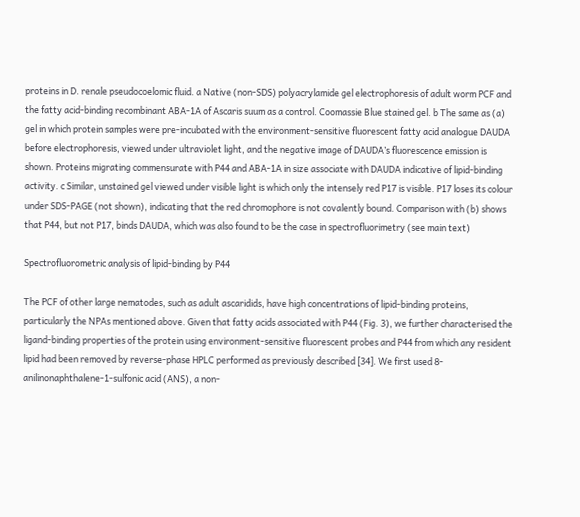proteins in D. renale pseudocoelomic fluid. a Native (non-SDS) polyacrylamide gel electrophoresis of adult worm PCF and the fatty acid-binding recombinant ABA-1A of Ascaris suum as a control. Coomassie Blue stained gel. b The same as (a) gel in which protein samples were pre-incubated with the environment-sensitive fluorescent fatty acid analogue DAUDA before electrophoresis, viewed under ultraviolet light, and the negative image of DAUDA’s fluorescence emission is shown. Proteins migrating commensurate with P44 and ABA-1A in size associate with DAUDA indicative of lipid-binding activity. c Similar, unstained gel viewed under visible light is which only the intensely red P17 is visible. P17 loses its colour under SDS-PAGE (not shown), indicating that the red chromophore is not covalently bound. Comparison with (b) shows that P44, but not P17, binds DAUDA, which was also found to be the case in spectrofluorimetry (see main text)

Spectrofluorometric analysis of lipid-binding by P44

The PCF of other large nematodes, such as adult ascaridids, have high concentrations of lipid-binding proteins, particularly the NPAs mentioned above. Given that fatty acids associated with P44 (Fig. 3), we further characterised the ligand-binding properties of the protein using environment-sensitive fluorescent probes and P44 from which any resident lipid had been removed by reverse-phase HPLC performed as previously described [34]. We first used 8-anilinonaphthalene-1-sulfonic acid (ANS), a non-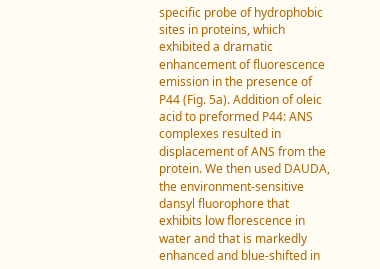specific probe of hydrophobic sites in proteins, which exhibited a dramatic enhancement of fluorescence emission in the presence of P44 (Fig. 5a). Addition of oleic acid to preformed P44: ANS complexes resulted in displacement of ANS from the protein. We then used DAUDA, the environment-sensitive dansyl fluorophore that exhibits low florescence in water and that is markedly enhanced and blue-shifted in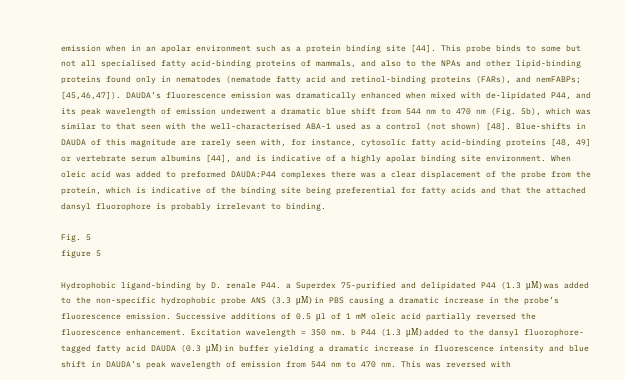emission when in an apolar environment such as a protein binding site [44]. This probe binds to some but not all specialised fatty acid-binding proteins of mammals, and also to the NPAs and other lipid-binding proteins found only in nematodes (nematode fatty acid and retinol-binding proteins (FARs), and nemFABPs; [45,46,47]). DAUDA’s fluorescence emission was dramatically enhanced when mixed with de-lipidated P44, and its peak wavelength of emission underwent a dramatic blue shift from 544 nm to 470 nm (Fig. 5b), which was similar to that seen with the well-characterised ABA-1 used as a control (not shown) [48]. Blue-shifts in DAUDA of this magnitude are rarely seen with, for instance, cytosolic fatty acid-binding proteins [48, 49] or vertebrate serum albumins [44], and is indicative of a highly apolar binding site environment. When oleic acid was added to preformed DAUDA:P44 complexes there was a clear displacement of the probe from the protein, which is indicative of the binding site being preferential for fatty acids and that the attached dansyl fluorophore is probably irrelevant to binding.

Fig. 5
figure 5

Hydrophobic ligand-binding by D. renale P44. a Superdex 75-purified and delipidated P44 (1.3 μM) was added to the non-specific hydrophobic probe ANS (3.3 μM) in PBS causing a dramatic increase in the probe’s fluorescence emission. Successive additions of 0.5 μl of 1 mM oleic acid partially reversed the fluorescence enhancement. Excitation wavelength = 350 nm. b P44 (1.3 μM) added to the dansyl fluorophore-tagged fatty acid DAUDA (0.3 μM) in buffer yielding a dramatic increase in fluorescence intensity and blue shift in DAUDA’s peak wavelength of emission from 544 nm to 470 nm. This was reversed with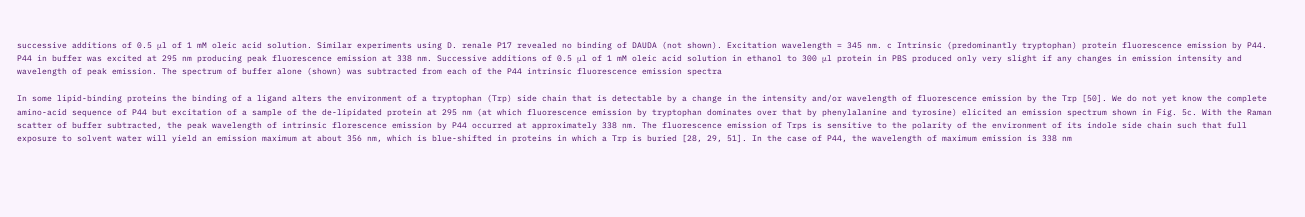successive additions of 0.5 μl of 1 mM oleic acid solution. Similar experiments using D. renale P17 revealed no binding of DAUDA (not shown). Excitation wavelength = 345 nm. c Intrinsic (predominantly tryptophan) protein fluorescence emission by P44. P44 in buffer was excited at 295 nm producing peak fluorescence emission at 338 nm. Successive additions of 0.5 μl of 1 mM oleic acid solution in ethanol to 300 μl protein in PBS produced only very slight if any changes in emission intensity and wavelength of peak emission. The spectrum of buffer alone (shown) was subtracted from each of the P44 intrinsic fluorescence emission spectra

In some lipid-binding proteins the binding of a ligand alters the environment of a tryptophan (Trp) side chain that is detectable by a change in the intensity and/or wavelength of fluorescence emission by the Trp [50]. We do not yet know the complete amino-acid sequence of P44 but excitation of a sample of the de-lipidated protein at 295 nm (at which fluorescence emission by tryptophan dominates over that by phenylalanine and tyrosine) elicited an emission spectrum shown in Fig. 5c. With the Raman scatter of buffer subtracted, the peak wavelength of intrinsic florescence emission by P44 occurred at approximately 338 nm. The fluorescence emission of Trps is sensitive to the polarity of the environment of its indole side chain such that full exposure to solvent water will yield an emission maximum at about 356 nm, which is blue-shifted in proteins in which a Trp is buried [28, 29, 51]. In the case of P44, the wavelength of maximum emission is 338 nm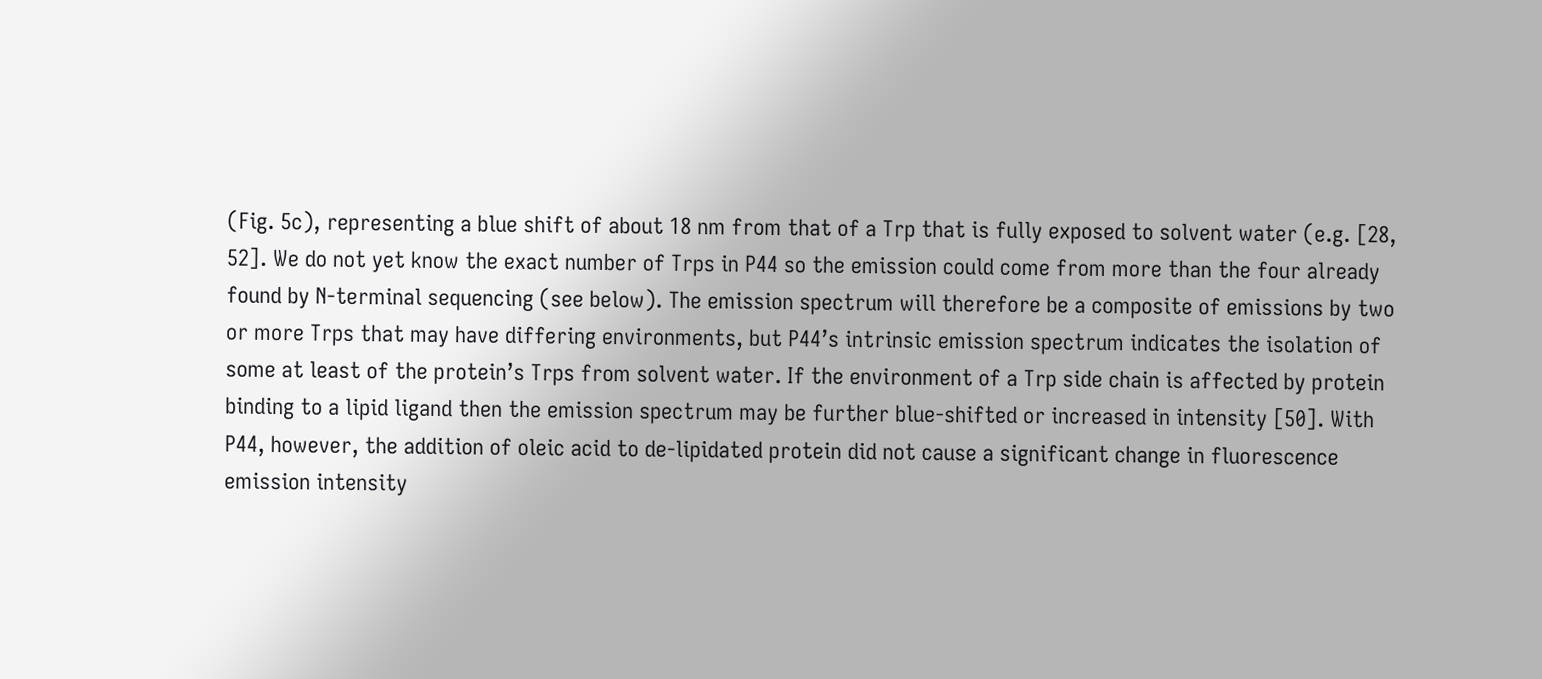(Fig. 5c), representing a blue shift of about 18 nm from that of a Trp that is fully exposed to solvent water (e.g. [28, 52]. We do not yet know the exact number of Trps in P44 so the emission could come from more than the four already found by N-terminal sequencing (see below). The emission spectrum will therefore be a composite of emissions by two or more Trps that may have differing environments, but P44’s intrinsic emission spectrum indicates the isolation of some at least of the protein’s Trps from solvent water. If the environment of a Trp side chain is affected by protein binding to a lipid ligand then the emission spectrum may be further blue-shifted or increased in intensity [50]. With P44, however, the addition of oleic acid to de-lipidated protein did not cause a significant change in fluorescence emission intensity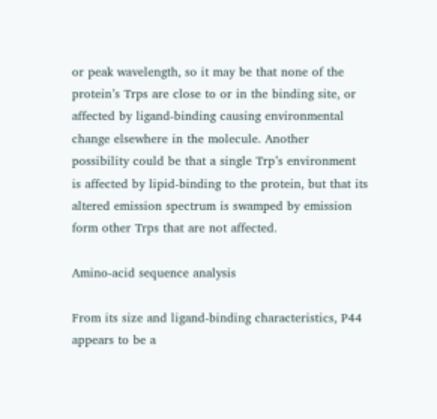or peak wavelength, so it may be that none of the protein’s Trps are close to or in the binding site, or affected by ligand-binding causing environmental change elsewhere in the molecule. Another possibility could be that a single Trp’s environment is affected by lipid-binding to the protein, but that its altered emission spectrum is swamped by emission form other Trps that are not affected.

Amino-acid sequence analysis

From its size and ligand-binding characteristics, P44 appears to be a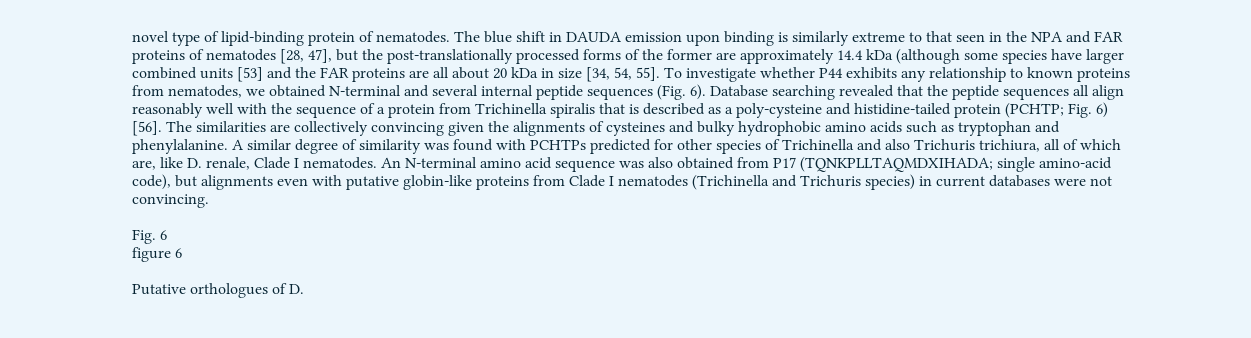novel type of lipid-binding protein of nematodes. The blue shift in DAUDA emission upon binding is similarly extreme to that seen in the NPA and FAR proteins of nematodes [28, 47], but the post-translationally processed forms of the former are approximately 14.4 kDa (although some species have larger combined units [53] and the FAR proteins are all about 20 kDa in size [34, 54, 55]. To investigate whether P44 exhibits any relationship to known proteins from nematodes, we obtained N-terminal and several internal peptide sequences (Fig. 6). Database searching revealed that the peptide sequences all align reasonably well with the sequence of a protein from Trichinella spiralis that is described as a poly-cysteine and histidine-tailed protein (PCHTP; Fig. 6) [56]. The similarities are collectively convincing given the alignments of cysteines and bulky hydrophobic amino acids such as tryptophan and phenylalanine. A similar degree of similarity was found with PCHTPs predicted for other species of Trichinella and also Trichuris trichiura, all of which are, like D. renale, Clade I nematodes. An N-terminal amino acid sequence was also obtained from P17 (TQNKPLLTAQMDXIHADA; single amino-acid code), but alignments even with putative globin-like proteins from Clade I nematodes (Trichinella and Trichuris species) in current databases were not convincing.

Fig. 6
figure 6

Putative orthologues of D.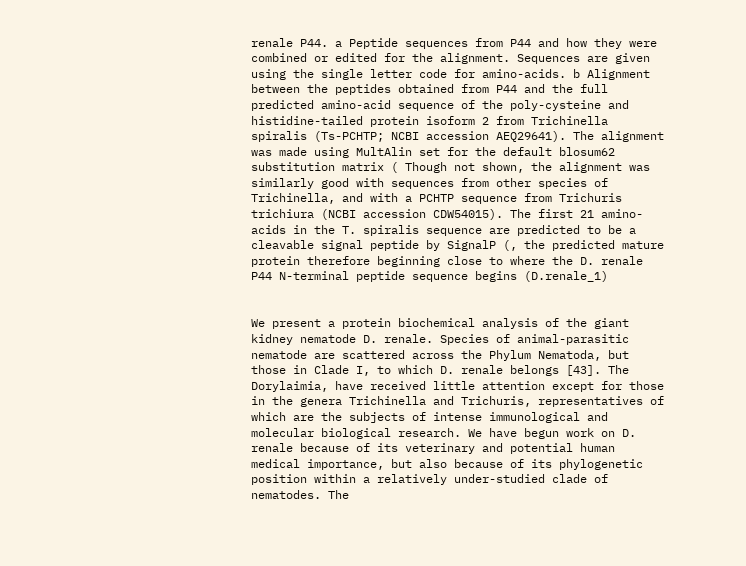renale P44. a Peptide sequences from P44 and how they were combined or edited for the alignment. Sequences are given using the single letter code for amino-acids. b Alignment between the peptides obtained from P44 and the full predicted amino-acid sequence of the poly-cysteine and histidine-tailed protein isoform 2 from Trichinella spiralis (Ts-PCHTP; NCBI accession AEQ29641). The alignment was made using MultAlin set for the default blosum62 substitution matrix ( Though not shown, the alignment was similarly good with sequences from other species of Trichinella, and with a PCHTP sequence from Trichuris trichiura (NCBI accession CDW54015). The first 21 amino-acids in the T. spiralis sequence are predicted to be a cleavable signal peptide by SignalP (, the predicted mature protein therefore beginning close to where the D. renale P44 N-terminal peptide sequence begins (D.renale_1)


We present a protein biochemical analysis of the giant kidney nematode D. renale. Species of animal-parasitic nematode are scattered across the Phylum Nematoda, but those in Clade I, to which D. renale belongs [43]. The Dorylaimia, have received little attention except for those in the genera Trichinella and Trichuris, representatives of which are the subjects of intense immunological and molecular biological research. We have begun work on D. renale because of its veterinary and potential human medical importance, but also because of its phylogenetic position within a relatively under-studied clade of nematodes. The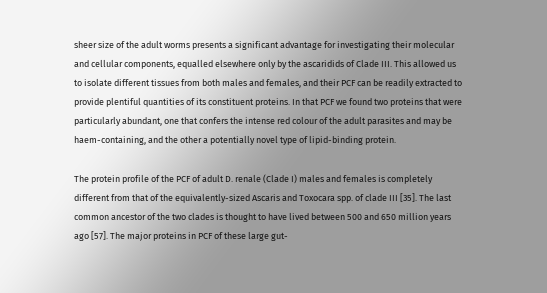sheer size of the adult worms presents a significant advantage for investigating their molecular and cellular components, equalled elsewhere only by the ascaridids of Clade III. This allowed us to isolate different tissues from both males and females, and their PCF can be readily extracted to provide plentiful quantities of its constituent proteins. In that PCF we found two proteins that were particularly abundant, one that confers the intense red colour of the adult parasites and may be haem-containing, and the other a potentially novel type of lipid-binding protein.

The protein profile of the PCF of adult D. renale (Clade I) males and females is completely different from that of the equivalently-sized Ascaris and Toxocara spp. of clade III [35]. The last common ancestor of the two clades is thought to have lived between 500 and 650 million years ago [57]. The major proteins in PCF of these large gut-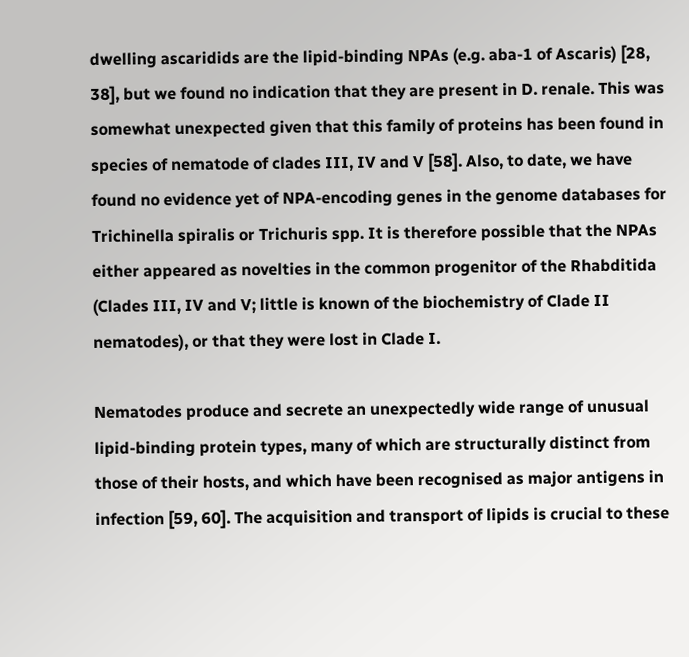dwelling ascaridids are the lipid-binding NPAs (e.g. aba-1 of Ascaris) [28, 38], but we found no indication that they are present in D. renale. This was somewhat unexpected given that this family of proteins has been found in species of nematode of clades III, IV and V [58]. Also, to date, we have found no evidence yet of NPA-encoding genes in the genome databases for Trichinella spiralis or Trichuris spp. It is therefore possible that the NPAs either appeared as novelties in the common progenitor of the Rhabditida (Clades III, IV and V; little is known of the biochemistry of Clade II nematodes), or that they were lost in Clade I.

Nematodes produce and secrete an unexpectedly wide range of unusual lipid-binding protein types, many of which are structurally distinct from those of their hosts, and which have been recognised as major antigens in infection [59, 60]. The acquisition and transport of lipids is crucial to these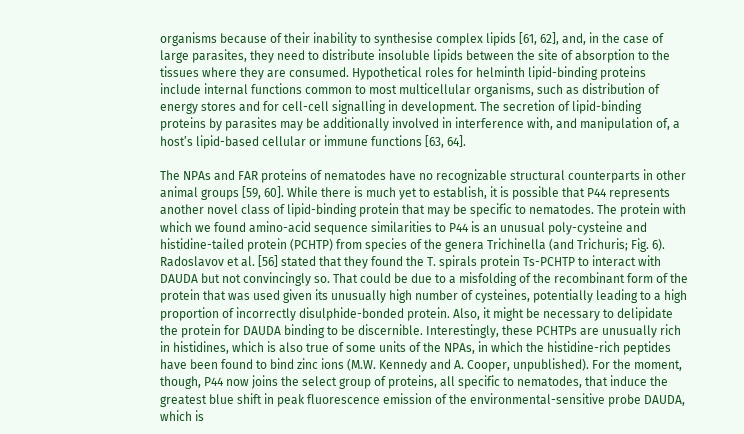organisms because of their inability to synthesise complex lipids [61, 62], and, in the case of large parasites, they need to distribute insoluble lipids between the site of absorption to the tissues where they are consumed. Hypothetical roles for helminth lipid-binding proteins include internal functions common to most multicellular organisms, such as distribution of energy stores and for cell-cell signalling in development. The secretion of lipid-binding proteins by parasites may be additionally involved in interference with, and manipulation of, a host’s lipid-based cellular or immune functions [63, 64].

The NPAs and FAR proteins of nematodes have no recognizable structural counterparts in other animal groups [59, 60]. While there is much yet to establish, it is possible that P44 represents another novel class of lipid-binding protein that may be specific to nematodes. The protein with which we found amino-acid sequence similarities to P44 is an unusual poly-cysteine and histidine-tailed protein (PCHTP) from species of the genera Trichinella (and Trichuris; Fig. 6). Radoslavov et al. [56] stated that they found the T. spirals protein Ts-PCHTP to interact with DAUDA but not convincingly so. That could be due to a misfolding of the recombinant form of the protein that was used given its unusually high number of cysteines, potentially leading to a high proportion of incorrectly disulphide-bonded protein. Also, it might be necessary to delipidate the protein for DAUDA binding to be discernible. Interestingly, these PCHTPs are unusually rich in histidines, which is also true of some units of the NPAs, in which the histidine-rich peptides have been found to bind zinc ions (M.W. Kennedy and A. Cooper, unpublished). For the moment, though, P44 now joins the select group of proteins, all specific to nematodes, that induce the greatest blue shift in peak fluorescence emission of the environmental-sensitive probe DAUDA, which is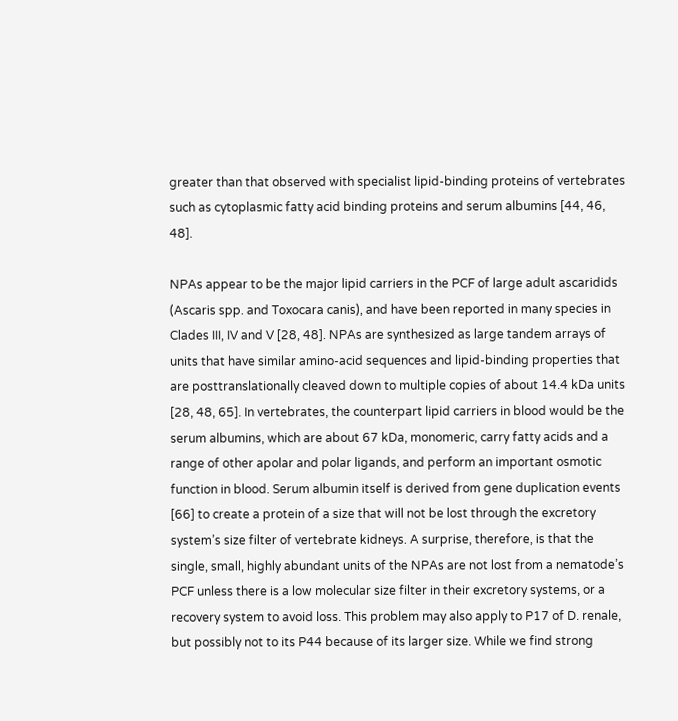greater than that observed with specialist lipid-binding proteins of vertebrates such as cytoplasmic fatty acid binding proteins and serum albumins [44, 46, 48].

NPAs appear to be the major lipid carriers in the PCF of large adult ascaridids (Ascaris spp. and Toxocara canis), and have been reported in many species in Clades III, IV and V [28, 48]. NPAs are synthesized as large tandem arrays of units that have similar amino-acid sequences and lipid-binding properties that are posttranslationally cleaved down to multiple copies of about 14.4 kDa units [28, 48, 65]. In vertebrates, the counterpart lipid carriers in blood would be the serum albumins, which are about 67 kDa, monomeric, carry fatty acids and a range of other apolar and polar ligands, and perform an important osmotic function in blood. Serum albumin itself is derived from gene duplication events [66] to create a protein of a size that will not be lost through the excretory system’s size filter of vertebrate kidneys. A surprise, therefore, is that the single, small, highly abundant units of the NPAs are not lost from a nematode’s PCF unless there is a low molecular size filter in their excretory systems, or a recovery system to avoid loss. This problem may also apply to P17 of D. renale, but possibly not to its P44 because of its larger size. While we find strong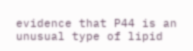evidence that P44 is an unusual type of lipid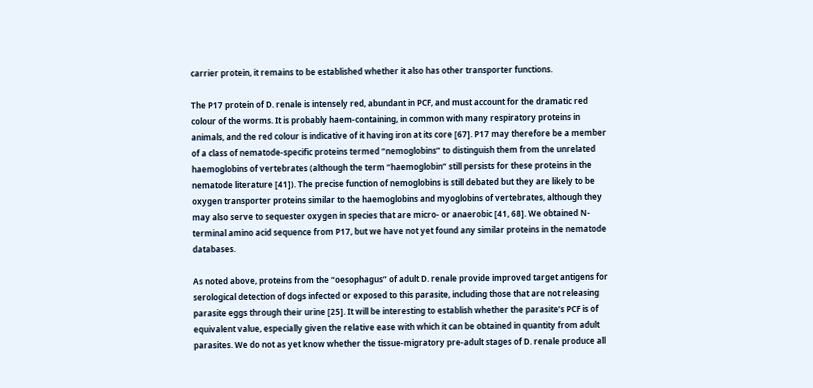carrier protein, it remains to be established whether it also has other transporter functions.

The P17 protein of D. renale is intensely red, abundant in PCF, and must account for the dramatic red colour of the worms. It is probably haem-containing, in common with many respiratory proteins in animals, and the red colour is indicative of it having iron at its core [67]. P17 may therefore be a member of a class of nematode-specific proteins termed “nemoglobins” to distinguish them from the unrelated haemoglobins of vertebrates (although the term “haemoglobin” still persists for these proteins in the nematode literature [41]). The precise function of nemoglobins is still debated but they are likely to be oxygen transporter proteins similar to the haemoglobins and myoglobins of vertebrates, although they may also serve to sequester oxygen in species that are micro- or anaerobic [41, 68]. We obtained N-terminal amino acid sequence from P17, but we have not yet found any similar proteins in the nematode databases.

As noted above, proteins from the “oesophagus” of adult D. renale provide improved target antigens for serological detection of dogs infected or exposed to this parasite, including those that are not releasing parasite eggs through their urine [25]. It will be interesting to establish whether the parasite’s PCF is of equivalent value, especially given the relative ease with which it can be obtained in quantity from adult parasites. We do not as yet know whether the tissue-migratory pre-adult stages of D. renale produce all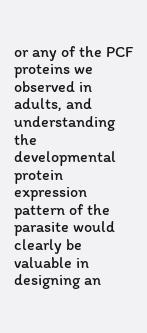or any of the PCF proteins we observed in adults, and understanding the developmental protein expression pattern of the parasite would clearly be valuable in designing an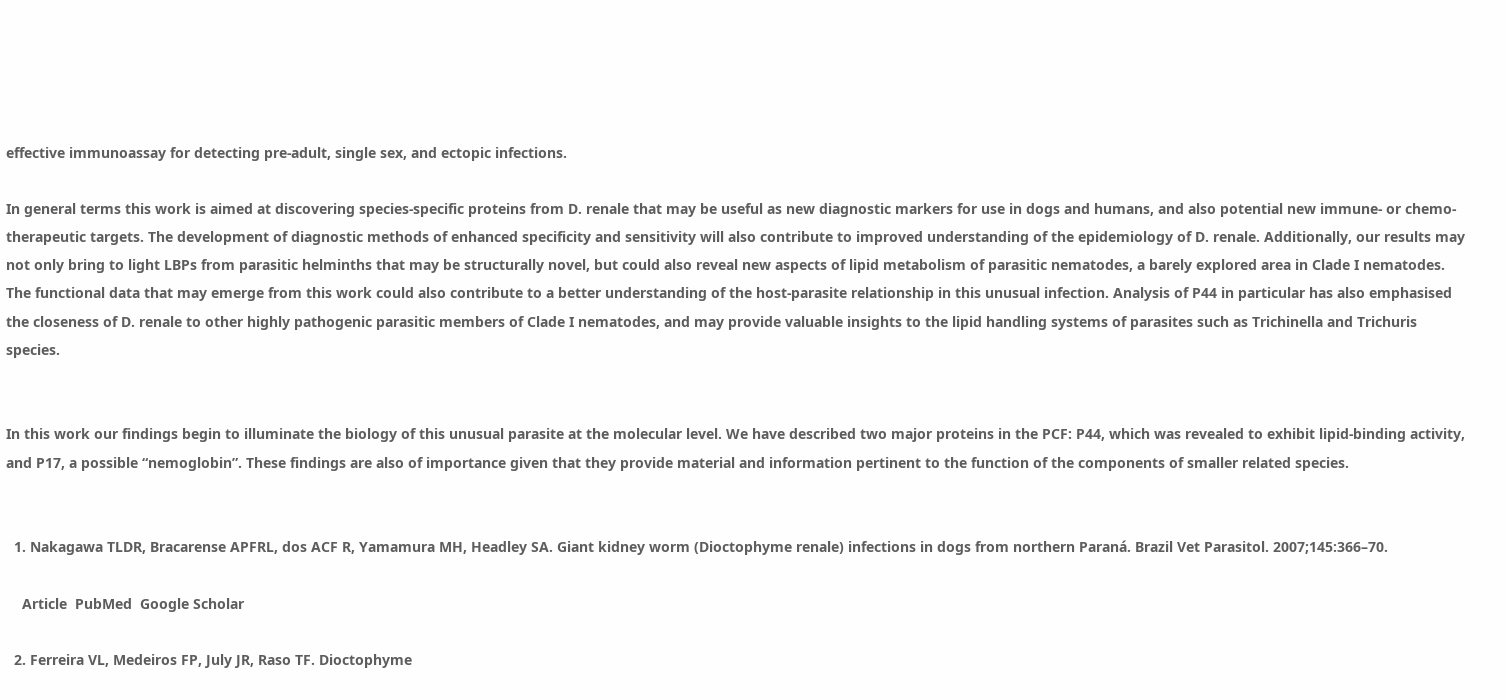effective immunoassay for detecting pre-adult, single sex, and ectopic infections.

In general terms this work is aimed at discovering species-specific proteins from D. renale that may be useful as new diagnostic markers for use in dogs and humans, and also potential new immune- or chemo-therapeutic targets. The development of diagnostic methods of enhanced specificity and sensitivity will also contribute to improved understanding of the epidemiology of D. renale. Additionally, our results may not only bring to light LBPs from parasitic helminths that may be structurally novel, but could also reveal new aspects of lipid metabolism of parasitic nematodes, a barely explored area in Clade I nematodes. The functional data that may emerge from this work could also contribute to a better understanding of the host-parasite relationship in this unusual infection. Analysis of P44 in particular has also emphasised the closeness of D. renale to other highly pathogenic parasitic members of Clade I nematodes, and may provide valuable insights to the lipid handling systems of parasites such as Trichinella and Trichuris species.


In this work our findings begin to illuminate the biology of this unusual parasite at the molecular level. We have described two major proteins in the PCF: P44, which was revealed to exhibit lipid-binding activity, and P17, a possible “nemoglobin”. These findings are also of importance given that they provide material and information pertinent to the function of the components of smaller related species.


  1. Nakagawa TLDR, Bracarense APFRL, dos ACF R, Yamamura MH, Headley SA. Giant kidney worm (Dioctophyme renale) infections in dogs from northern Paraná. Brazil Vet Parasitol. 2007;145:366–70.

    Article  PubMed  Google Scholar

  2. Ferreira VL, Medeiros FP, July JR, Raso TF. Dioctophyme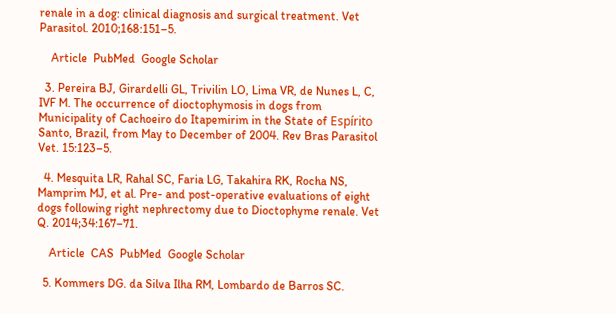renale in a dog: clinical diagnosis and surgical treatment. Vet Parasitol. 2010;168:151–5.

    Article  PubMed  Google Scholar

  3. Pereira BJ, Girardelli GL, Trivilin LO, Lima VR, de Nunes L, C, IVF M. The occurrence of dioctophymosis in dogs from Municipality of Cachoeiro do Itapemirim in the State of Espírito Santo, Brazil, from May to December of 2004. Rev Bras Parasitol Vet. 15:123–5.

  4. Mesquita LR, Rahal SC, Faria LG, Takahira RK, Rocha NS, Mamprim MJ, et al. Pre- and post-operative evaluations of eight dogs following right nephrectomy due to Dioctophyme renale. Vet Q. 2014;34:167–71.

    Article  CAS  PubMed  Google Scholar

  5. Kommers DG. da Silva Ilha RM, Lombardo de Barros SC.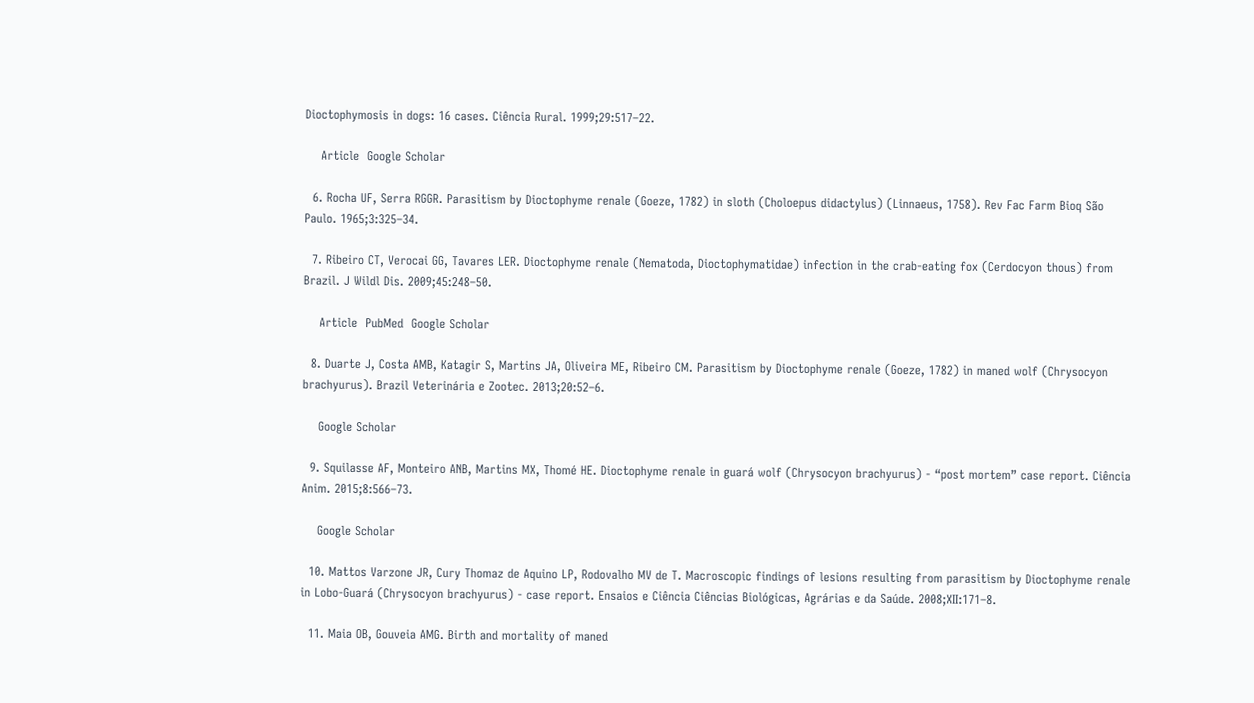Dioctophymosis in dogs: 16 cases. Ciência Rural. 1999;29:517–22.

    Article  Google Scholar

  6. Rocha UF, Serra RGGR. Parasitism by Dioctophyme renale (Goeze, 1782) in sloth (Choloepus didactylus) (Linnaeus, 1758). Rev Fac Farm Bioq São Paulo. 1965;3:325–34.

  7. Ribeiro CT, Verocai GG, Tavares LER. Dioctophyme renale (Nematoda, Dioctophymatidae) infection in the crab-eating fox (Cerdocyon thous) from Brazil. J Wildl Dis. 2009;45:248–50.

    Article  PubMed  Google Scholar

  8. Duarte J, Costa AMB, Katagir S, Martins JA, Oliveira ME, Ribeiro CM. Parasitism by Dioctophyme renale (Goeze, 1782) in maned wolf (Chrysocyon brachyurus). Brazil Veterinária e Zootec. 2013;20:52–6.

    Google Scholar

  9. Squilasse AF, Monteiro ANB, Martins MX, Thomé HE. Dioctophyme renale in guará wolf (Chrysocyon brachyurus) - “post mortem” case report. Ciência Anim. 2015;8:566–73.

    Google Scholar

  10. Mattos Varzone JR, Cury Thomaz de Aquino LP, Rodovalho MV de T. Macroscopic findings of lesions resulting from parasitism by Dioctophyme renale in Lobo-Guará (Chrysocyon brachyurus) - case report. Ensaios e Ciência Ciências Biológicas, Agrárias e da Saúde. 2008;XII:171–8.

  11. Maia OB, Gouveia AMG. Birth and mortality of maned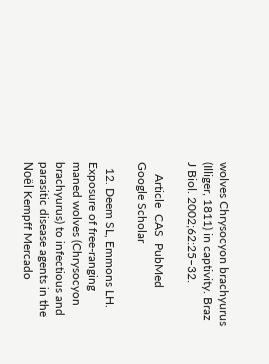wolves Chrysocyon brachyurus (Illiger, 1811) in captivity. Braz J Biol. 2002;62:25–32.

    Article  CAS  PubMed  Google Scholar

  12. Deem SL, Emmons LH. Exposure of free-ranging maned wolves (Chrysocyon brachyurus) to infectious and parasitic disease agents in the Noël Kempff Mercado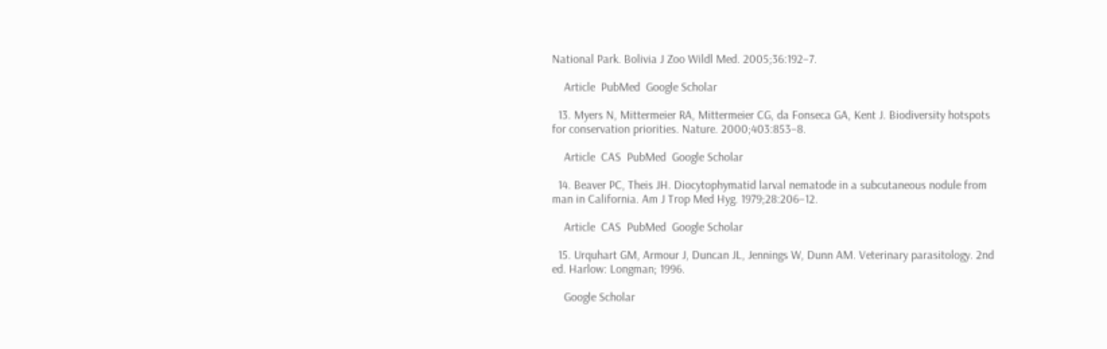National Park. Bolivia J Zoo Wildl Med. 2005;36:192–7.

    Article  PubMed  Google Scholar

  13. Myers N, Mittermeier RA, Mittermeier CG, da Fonseca GA, Kent J. Biodiversity hotspots for conservation priorities. Nature. 2000;403:853–8.

    Article  CAS  PubMed  Google Scholar

  14. Beaver PC, Theis JH. Diocytophymatid larval nematode in a subcutaneous nodule from man in California. Am J Trop Med Hyg. 1979;28:206–12.

    Article  CAS  PubMed  Google Scholar

  15. Urquhart GM, Armour J, Duncan JL, Jennings W, Dunn AM. Veterinary parasitology. 2nd ed. Harlow: Longman; 1996.

    Google Scholar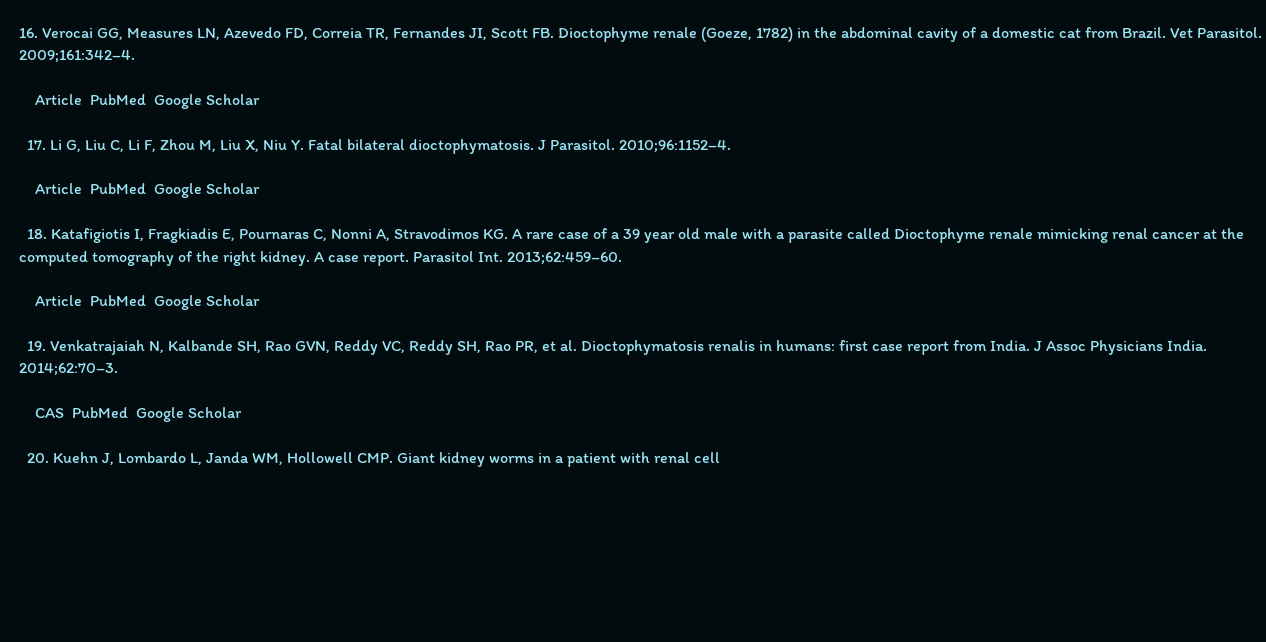16. Verocai GG, Measures LN, Azevedo FD, Correia TR, Fernandes JI, Scott FB. Dioctophyme renale (Goeze, 1782) in the abdominal cavity of a domestic cat from Brazil. Vet Parasitol. 2009;161:342–4.

    Article  PubMed  Google Scholar

  17. Li G, Liu C, Li F, Zhou M, Liu X, Niu Y. Fatal bilateral dioctophymatosis. J Parasitol. 2010;96:1152–4.

    Article  PubMed  Google Scholar

  18. Katafigiotis I, Fragkiadis E, Pournaras C, Nonni A, Stravodimos KG. A rare case of a 39 year old male with a parasite called Dioctophyme renale mimicking renal cancer at the computed tomography of the right kidney. A case report. Parasitol Int. 2013;62:459–60.

    Article  PubMed  Google Scholar

  19. Venkatrajaiah N, Kalbande SH, Rao GVN, Reddy VC, Reddy SH, Rao PR, et al. Dioctophymatosis renalis in humans: first case report from India. J Assoc Physicians India. 2014;62:70–3.

    CAS  PubMed  Google Scholar

  20. Kuehn J, Lombardo L, Janda WM, Hollowell CMP. Giant kidney worms in a patient with renal cell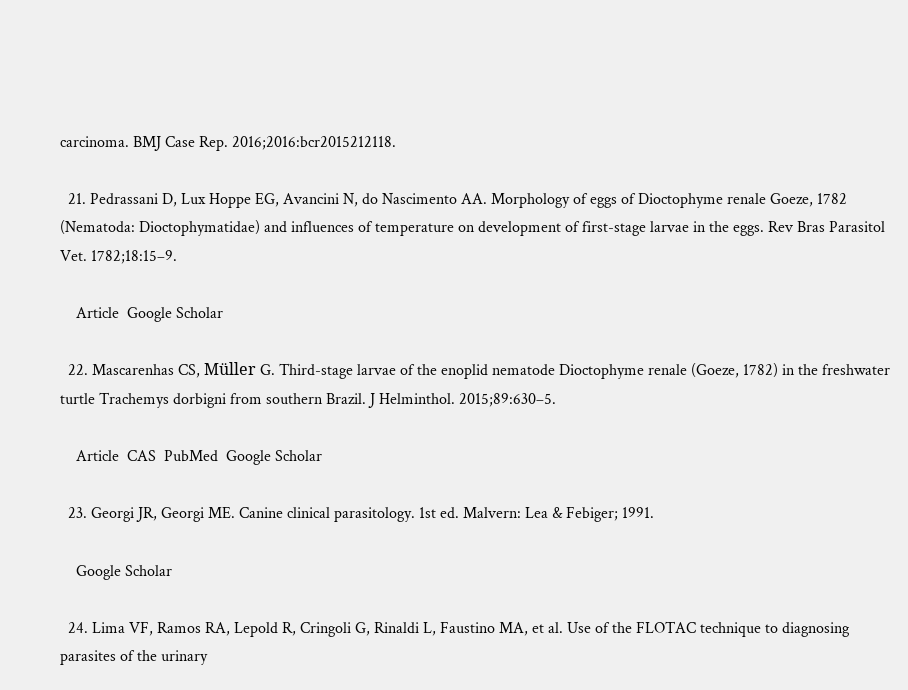carcinoma. BMJ Case Rep. 2016;2016:bcr2015212118.

  21. Pedrassani D, Lux Hoppe EG, Avancini N, do Nascimento AA. Morphology of eggs of Dioctophyme renale Goeze, 1782 (Nematoda: Dioctophymatidae) and influences of temperature on development of first-stage larvae in the eggs. Rev Bras Parasitol Vet. 1782;18:15–9.

    Article  Google Scholar

  22. Mascarenhas CS, Müller G. Third-stage larvae of the enoplid nematode Dioctophyme renale (Goeze, 1782) in the freshwater turtle Trachemys dorbigni from southern Brazil. J Helminthol. 2015;89:630–5.

    Article  CAS  PubMed  Google Scholar

  23. Georgi JR, Georgi ME. Canine clinical parasitology. 1st ed. Malvern: Lea & Febiger; 1991.

    Google Scholar

  24. Lima VF, Ramos RA, Lepold R, Cringoli G, Rinaldi L, Faustino MA, et al. Use of the FLOTAC technique to diagnosing parasites of the urinary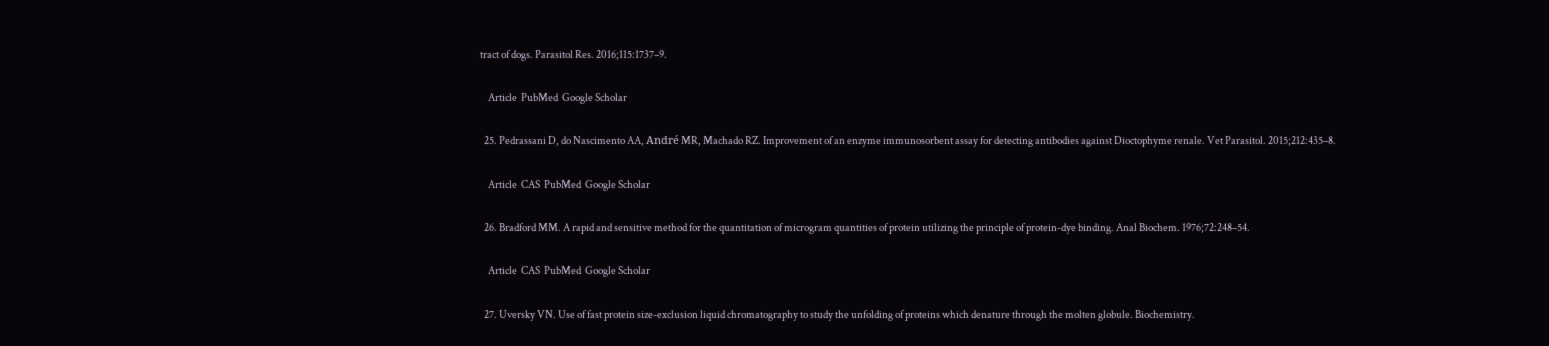tract of dogs. Parasitol Res. 2016;115:1737–9.

    Article  PubMed  Google Scholar

  25. Pedrassani D, do Nascimento AA, André MR, Machado RZ. Improvement of an enzyme immunosorbent assay for detecting antibodies against Dioctophyme renale. Vet Parasitol. 2015;212:435–8.

    Article  CAS  PubMed  Google Scholar

  26. Bradford MM. A rapid and sensitive method for the quantitation of microgram quantities of protein utilizing the principle of protein-dye binding. Anal Biochem. 1976;72:248–54.

    Article  CAS  PubMed  Google Scholar

  27. Uversky VN. Use of fast protein size-exclusion liquid chromatography to study the unfolding of proteins which denature through the molten globule. Biochemistry.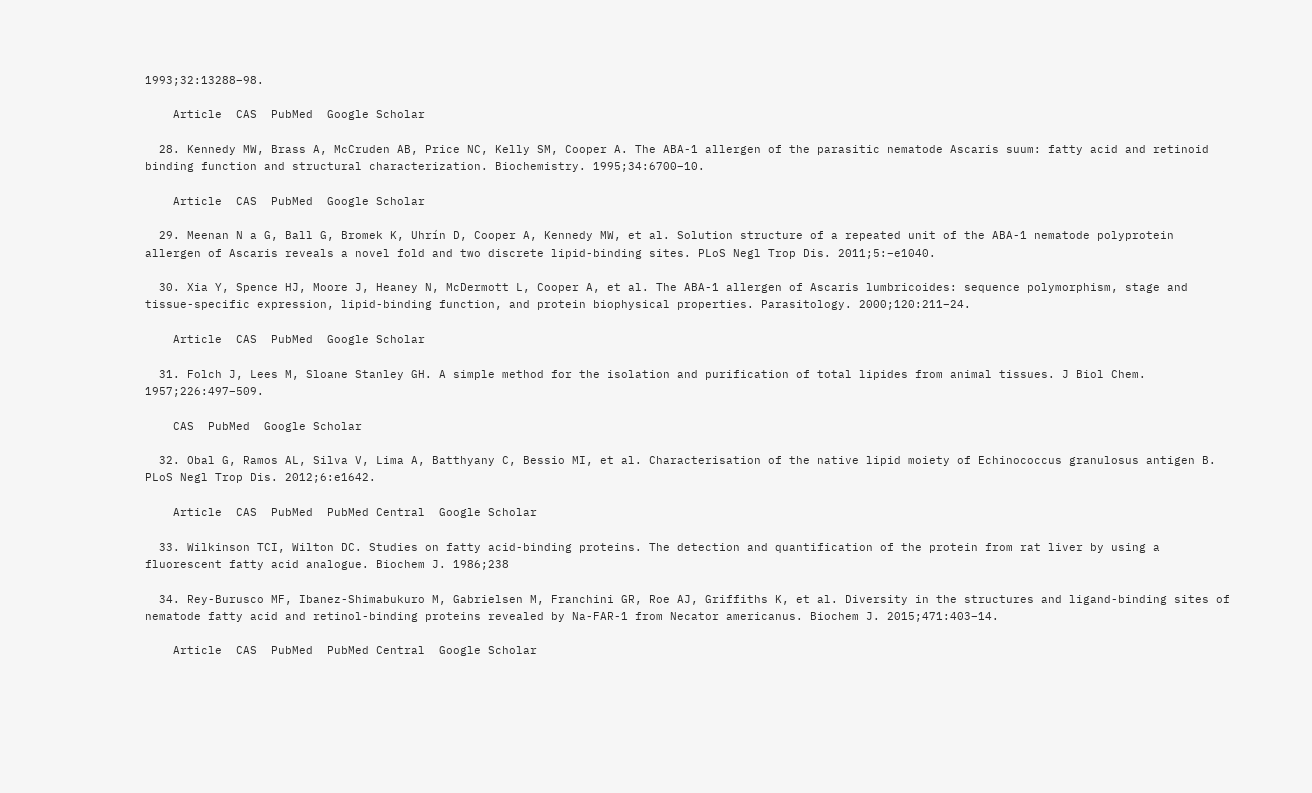1993;32:13288–98.

    Article  CAS  PubMed  Google Scholar

  28. Kennedy MW, Brass A, McCruden AB, Price NC, Kelly SM, Cooper A. The ABA-1 allergen of the parasitic nematode Ascaris suum: fatty acid and retinoid binding function and structural characterization. Biochemistry. 1995;34:6700–10.

    Article  CAS  PubMed  Google Scholar

  29. Meenan N a G, Ball G, Bromek K, Uhrín D, Cooper A, Kennedy MW, et al. Solution structure of a repeated unit of the ABA-1 nematode polyprotein allergen of Ascaris reveals a novel fold and two discrete lipid-binding sites. PLoS Negl Trop Dis. 2011;5:–e1040.

  30. Xia Y, Spence HJ, Moore J, Heaney N, McDermott L, Cooper A, et al. The ABA-1 allergen of Ascaris lumbricoides: sequence polymorphism, stage and tissue-specific expression, lipid-binding function, and protein biophysical properties. Parasitology. 2000;120:211–24.

    Article  CAS  PubMed  Google Scholar

  31. Folch J, Lees M, Sloane Stanley GH. A simple method for the isolation and purification of total lipides from animal tissues. J Biol Chem. 1957;226:497–509.

    CAS  PubMed  Google Scholar

  32. Obal G, Ramos AL, Silva V, Lima A, Batthyany C, Bessio MI, et al. Characterisation of the native lipid moiety of Echinococcus granulosus antigen B. PLoS Negl Trop Dis. 2012;6:e1642.

    Article  CAS  PubMed  PubMed Central  Google Scholar

  33. Wilkinson TCI, Wilton DC. Studies on fatty acid-binding proteins. The detection and quantification of the protein from rat liver by using a fluorescent fatty acid analogue. Biochem J. 1986;238

  34. Rey-Burusco MF, Ibanez-Shimabukuro M, Gabrielsen M, Franchini GR, Roe AJ, Griffiths K, et al. Diversity in the structures and ligand-binding sites of nematode fatty acid and retinol-binding proteins revealed by Na-FAR-1 from Necator americanus. Biochem J. 2015;471:403–14.

    Article  CAS  PubMed  PubMed Central  Google Scholar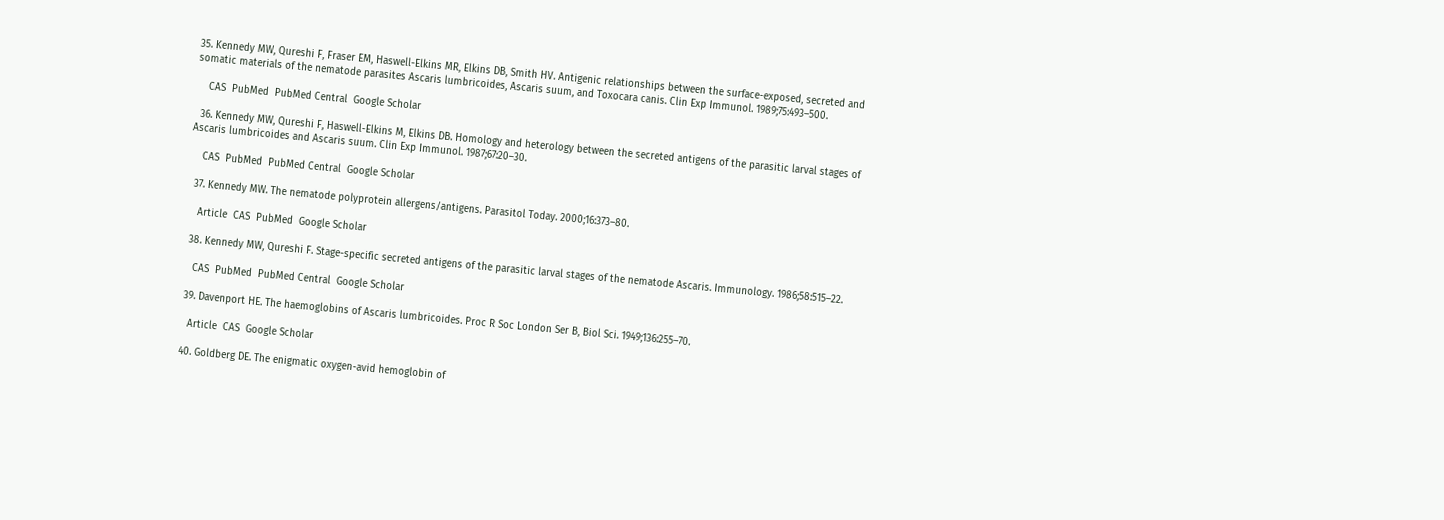35. Kennedy MW, Qureshi F, Fraser EM, Haswell-Elkins MR, Elkins DB, Smith HV. Antigenic relationships between the surface-exposed, secreted and somatic materials of the nematode parasites Ascaris lumbricoides, Ascaris suum, and Toxocara canis. Clin Exp Immunol. 1989;75:493–500.

    CAS  PubMed  PubMed Central  Google Scholar

  36. Kennedy MW, Qureshi F, Haswell-Elkins M, Elkins DB. Homology and heterology between the secreted antigens of the parasitic larval stages of Ascaris lumbricoides and Ascaris suum. Clin Exp Immunol. 1987;67:20–30.

    CAS  PubMed  PubMed Central  Google Scholar

  37. Kennedy MW. The nematode polyprotein allergens/antigens. Parasitol Today. 2000;16:373–80.

    Article  CAS  PubMed  Google Scholar

  38. Kennedy MW, Qureshi F. Stage-specific secreted antigens of the parasitic larval stages of the nematode Ascaris. Immunology. 1986;58:515–22.

    CAS  PubMed  PubMed Central  Google Scholar

  39. Davenport HE. The haemoglobins of Ascaris lumbricoides. Proc R Soc London Ser B, Biol Sci. 1949;136:255–70.

    Article  CAS  Google Scholar

  40. Goldberg DE. The enigmatic oxygen-avid hemoglobin of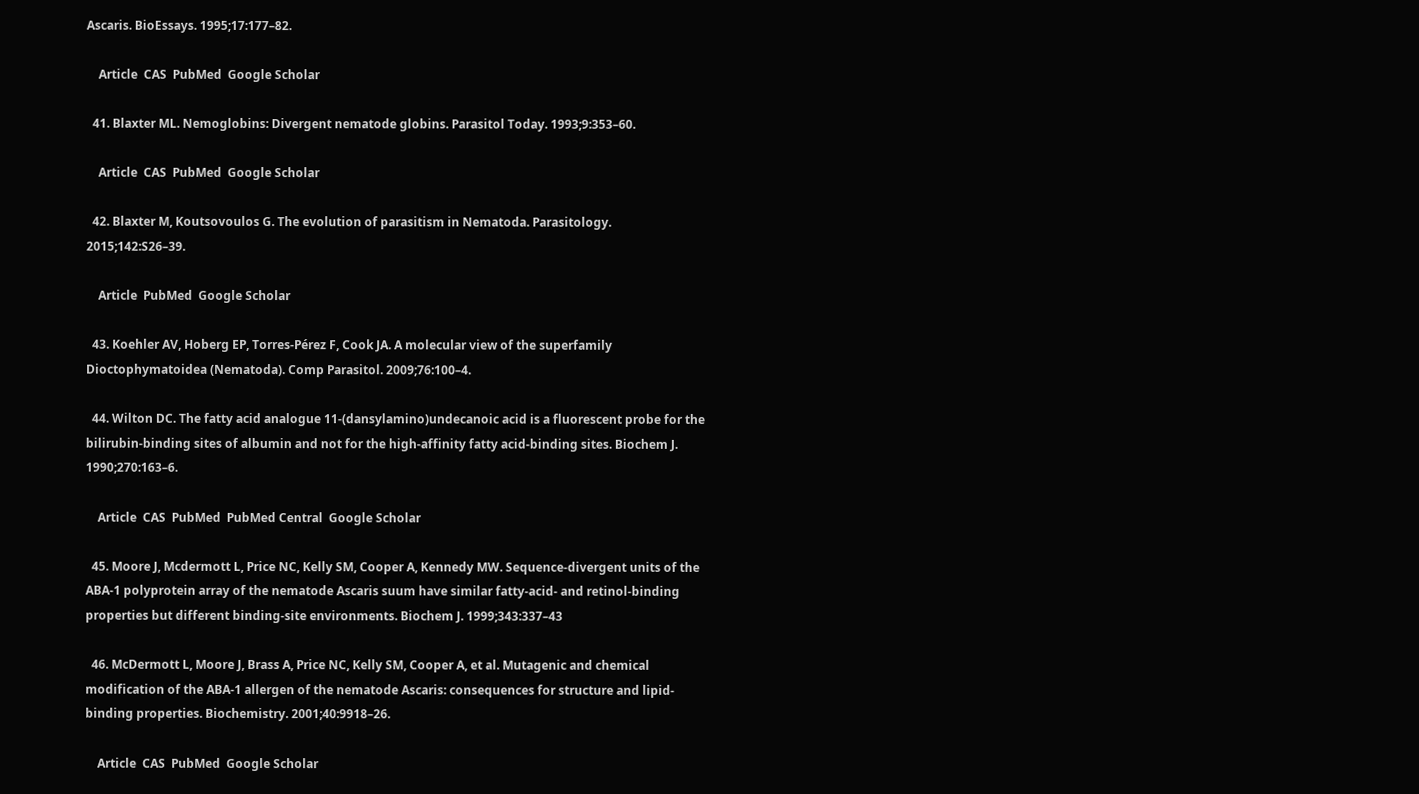Ascaris. BioEssays. 1995;17:177–82.

    Article  CAS  PubMed  Google Scholar

  41. Blaxter ML. Nemoglobins: Divergent nematode globins. Parasitol Today. 1993;9:353–60.

    Article  CAS  PubMed  Google Scholar

  42. Blaxter M, Koutsovoulos G. The evolution of parasitism in Nematoda. Parasitology. 2015;142:S26–39.

    Article  PubMed  Google Scholar

  43. Koehler AV, Hoberg EP, Torres-Pérez F, Cook JA. A molecular view of the superfamily Dioctophymatoidea (Nematoda). Comp Parasitol. 2009;76:100–4.

  44. Wilton DC. The fatty acid analogue 11-(dansylamino)undecanoic acid is a fluorescent probe for the bilirubin-binding sites of albumin and not for the high-affinity fatty acid-binding sites. Biochem J. 1990;270:163–6.

    Article  CAS  PubMed  PubMed Central  Google Scholar

  45. Moore J, Mcdermott L, Price NC, Kelly SM, Cooper A, Kennedy MW. Sequence-divergent units of the ABA-1 polyprotein array of the nematode Ascaris suum have similar fatty-acid- and retinol-binding properties but different binding-site environments. Biochem J. 1999;343:337–43

  46. McDermott L, Moore J, Brass A, Price NC, Kelly SM, Cooper A, et al. Mutagenic and chemical modification of the ABA-1 allergen of the nematode Ascaris: consequences for structure and lipid-binding properties. Biochemistry. 2001;40:9918–26.

    Article  CAS  PubMed  Google Scholar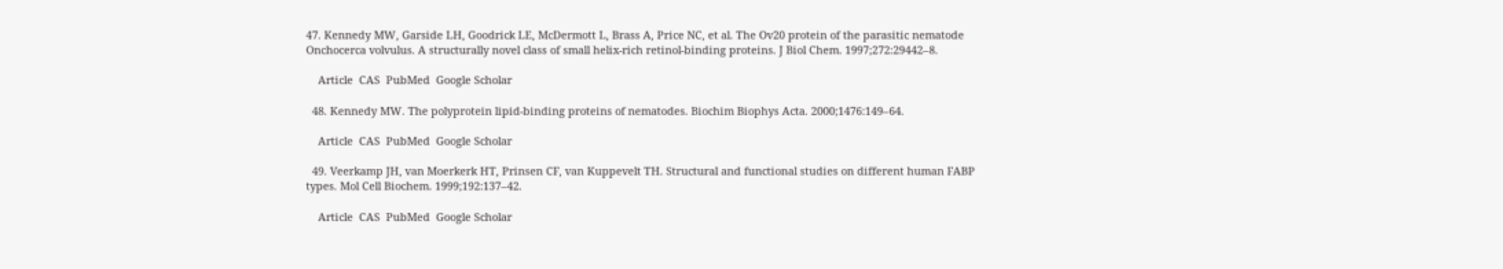47. Kennedy MW, Garside LH, Goodrick LE, McDermott L, Brass A, Price NC, et al. The Ov20 protein of the parasitic nematode Onchocerca volvulus. A structurally novel class of small helix-rich retinol-binding proteins. J Biol Chem. 1997;272:29442–8.

    Article  CAS  PubMed  Google Scholar

  48. Kennedy MW. The polyprotein lipid-binding proteins of nematodes. Biochim Biophys Acta. 2000;1476:149–64.

    Article  CAS  PubMed  Google Scholar

  49. Veerkamp JH, van Moerkerk HT, Prinsen CF, van Kuppevelt TH. Structural and functional studies on different human FABP types. Mol Cell Biochem. 1999;192:137–42.

    Article  CAS  PubMed  Google Scholar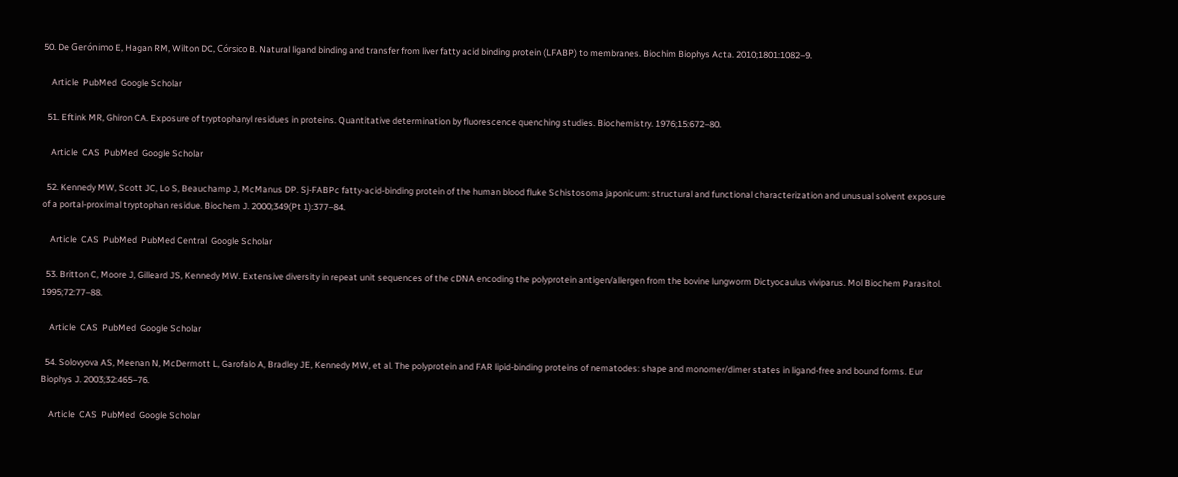50. De Gerónimo E, Hagan RM, Wilton DC, Córsico B. Natural ligand binding and transfer from liver fatty acid binding protein (LFABP) to membranes. Biochim Biophys Acta. 2010;1801:1082–9.

    Article  PubMed  Google Scholar

  51. Eftink MR, Ghiron CA. Exposure of tryptophanyl residues in proteins. Quantitative determination by fluorescence quenching studies. Biochemistry. 1976;15:672–80.

    Article  CAS  PubMed  Google Scholar

  52. Kennedy MW, Scott JC, Lo S, Beauchamp J, McManus DP. Sj-FABPc fatty-acid-binding protein of the human blood fluke Schistosoma japonicum: structural and functional characterization and unusual solvent exposure of a portal-proximal tryptophan residue. Biochem J. 2000;349(Pt 1):377–84.

    Article  CAS  PubMed  PubMed Central  Google Scholar

  53. Britton C, Moore J, Gilleard JS, Kennedy MW. Extensive diversity in repeat unit sequences of the cDNA encoding the polyprotein antigen/allergen from the bovine lungworm Dictyocaulus viviparus. Mol Biochem Parasitol. 1995;72:77–88.

    Article  CAS  PubMed  Google Scholar

  54. Solovyova AS, Meenan N, McDermott L, Garofalo A, Bradley JE, Kennedy MW, et al. The polyprotein and FAR lipid-binding proteins of nematodes: shape and monomer/dimer states in ligand-free and bound forms. Eur Biophys J. 2003;32:465–76.

    Article  CAS  PubMed  Google Scholar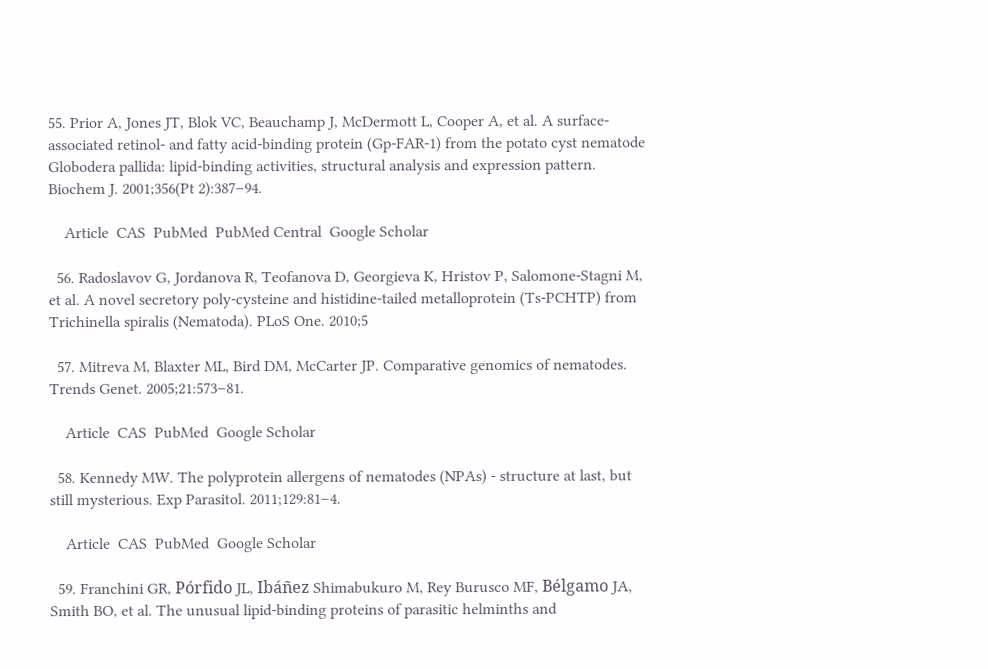55. Prior A, Jones JT, Blok VC, Beauchamp J, McDermott L, Cooper A, et al. A surface-associated retinol- and fatty acid-binding protein (Gp-FAR-1) from the potato cyst nematode Globodera pallida: lipid-binding activities, structural analysis and expression pattern. Biochem J. 2001;356(Pt 2):387–94.

    Article  CAS  PubMed  PubMed Central  Google Scholar

  56. Radoslavov G, Jordanova R, Teofanova D, Georgieva K, Hristov P, Salomone-Stagni M, et al. A novel secretory poly-cysteine and histidine-tailed metalloprotein (Ts-PCHTP) from Trichinella spiralis (Nematoda). PLoS One. 2010;5

  57. Mitreva M, Blaxter ML, Bird DM, McCarter JP. Comparative genomics of nematodes. Trends Genet. 2005;21:573–81.

    Article  CAS  PubMed  Google Scholar

  58. Kennedy MW. The polyprotein allergens of nematodes (NPAs) - structure at last, but still mysterious. Exp Parasitol. 2011;129:81–4.

    Article  CAS  PubMed  Google Scholar

  59. Franchini GR, Pórfido JL, Ibáñez Shimabukuro M, Rey Burusco MF, Bélgamo JA, Smith BO, et al. The unusual lipid-binding proteins of parasitic helminths and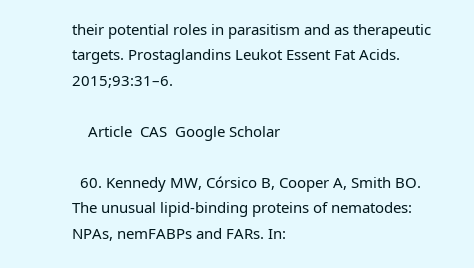their potential roles in parasitism and as therapeutic targets. Prostaglandins Leukot Essent Fat Acids. 2015;93:31–6.

    Article  CAS  Google Scholar

  60. Kennedy MW, Córsico B, Cooper A, Smith BO. The unusual lipid-binding proteins of nematodes: NPAs, nemFABPs and FARs. In: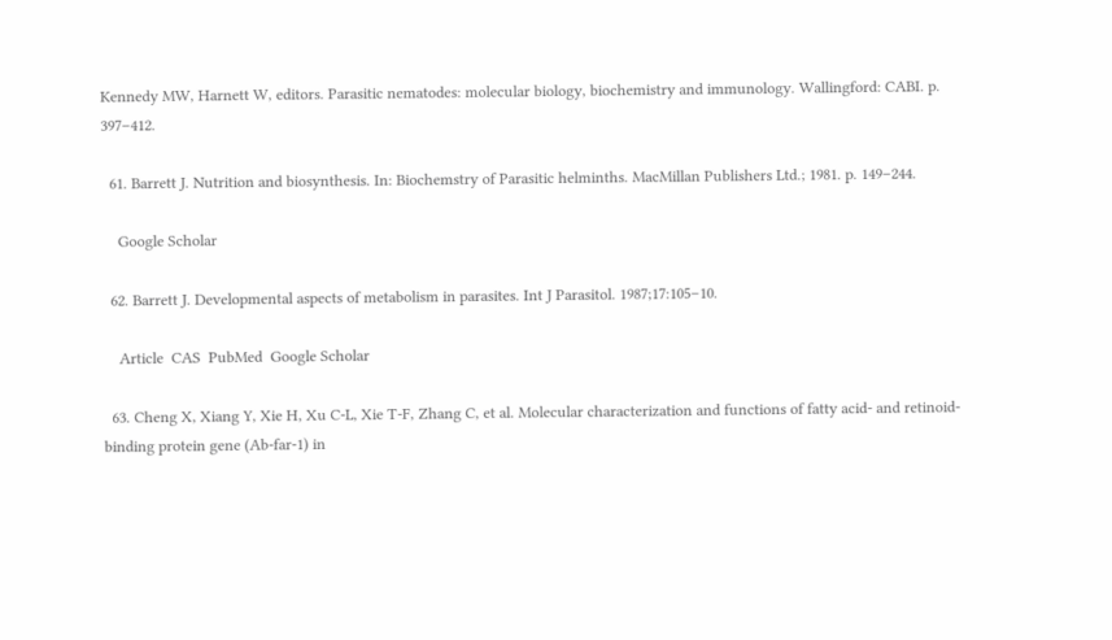Kennedy MW, Harnett W, editors. Parasitic nematodes: molecular biology, biochemistry and immunology. Wallingford: CABI. p. 397–412.

  61. Barrett J. Nutrition and biosynthesis. In: Biochemstry of Parasitic helminths. MacMillan Publishers Ltd.; 1981. p. 149–244.

    Google Scholar

  62. Barrett J. Developmental aspects of metabolism in parasites. Int J Parasitol. 1987;17:105–10.

    Article  CAS  PubMed  Google Scholar

  63. Cheng X, Xiang Y, Xie H, Xu C-L, Xie T-F, Zhang C, et al. Molecular characterization and functions of fatty acid- and retinoid-binding protein gene (Ab-far-1) in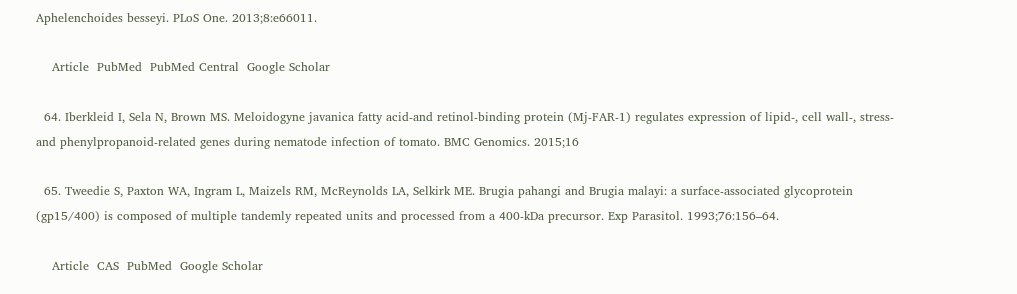Aphelenchoides besseyi. PLoS One. 2013;8:e66011.

    Article  PubMed  PubMed Central  Google Scholar

  64. Iberkleid I, Sela N, Brown MS. Meloidogyne javanica fatty acid-and retinol-binding protein (Mj-FAR-1) regulates expression of lipid-, cell wall-, stress-and phenylpropanoid-related genes during nematode infection of tomato. BMC Genomics. 2015;16

  65. Tweedie S, Paxton WA, Ingram L, Maizels RM, McReynolds LA, Selkirk ME. Brugia pahangi and Brugia malayi: a surface-associated glycoprotein (gp15/400) is composed of multiple tandemly repeated units and processed from a 400-kDa precursor. Exp Parasitol. 1993;76:156–64.

    Article  CAS  PubMed  Google Scholar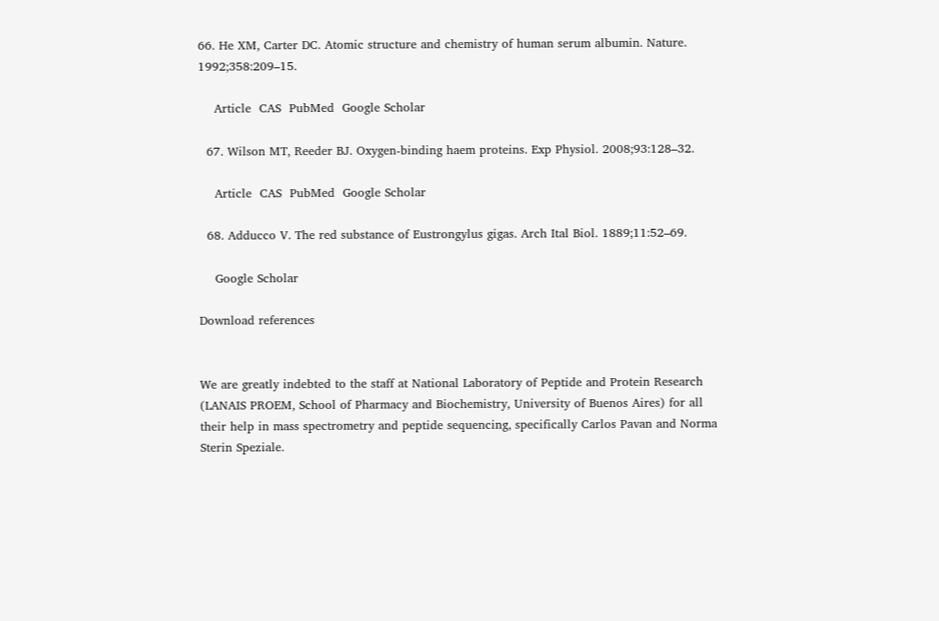66. He XM, Carter DC. Atomic structure and chemistry of human serum albumin. Nature. 1992;358:209–15.

    Article  CAS  PubMed  Google Scholar

  67. Wilson MT, Reeder BJ. Oxygen-binding haem proteins. Exp Physiol. 2008;93:128–32.

    Article  CAS  PubMed  Google Scholar

  68. Adducco V. The red substance of Eustrongylus gigas. Arch Ital Biol. 1889;11:52–69.

    Google Scholar

Download references


We are greatly indebted to the staff at National Laboratory of Peptide and Protein Research (LANAIS PROEM, School of Pharmacy and Biochemistry, University of Buenos Aires) for all their help in mass spectrometry and peptide sequencing, specifically Carlos Pavan and Norma Sterin Speziale.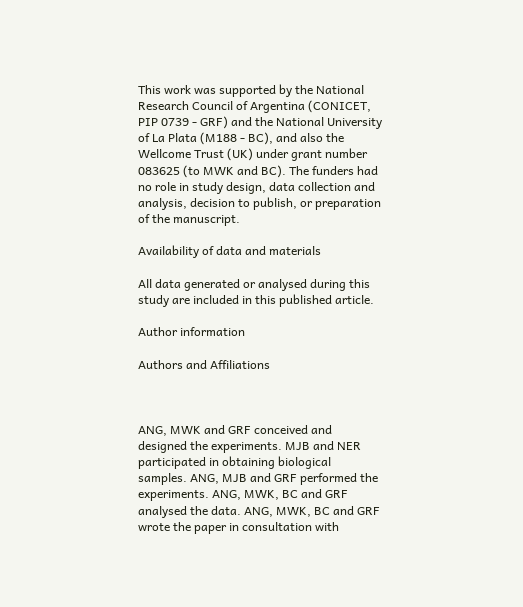This work was supported by the National Research Council of Argentina (CONICET, PIP 0739 - GRF) and the National University of La Plata (M188 - BC), and also the Wellcome Trust (UK) under grant number 083625 (to MWK and BC). The funders had no role in study design, data collection and analysis, decision to publish, or preparation of the manuscript.

Availability of data and materials

All data generated or analysed during this study are included in this published article.

Author information

Authors and Affiliations



ANG, MWK and GRF conceived and designed the experiments. MJB and NER participated in obtaining biological samples. ANG, MJB and GRF performed the experiments. ANG, MWK, BC and GRF analysed the data. ANG, MWK, BC and GRF wrote the paper in consultation with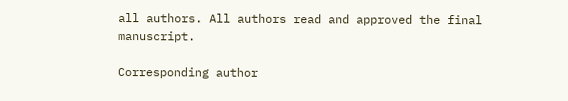all authors. All authors read and approved the final manuscript.

Corresponding author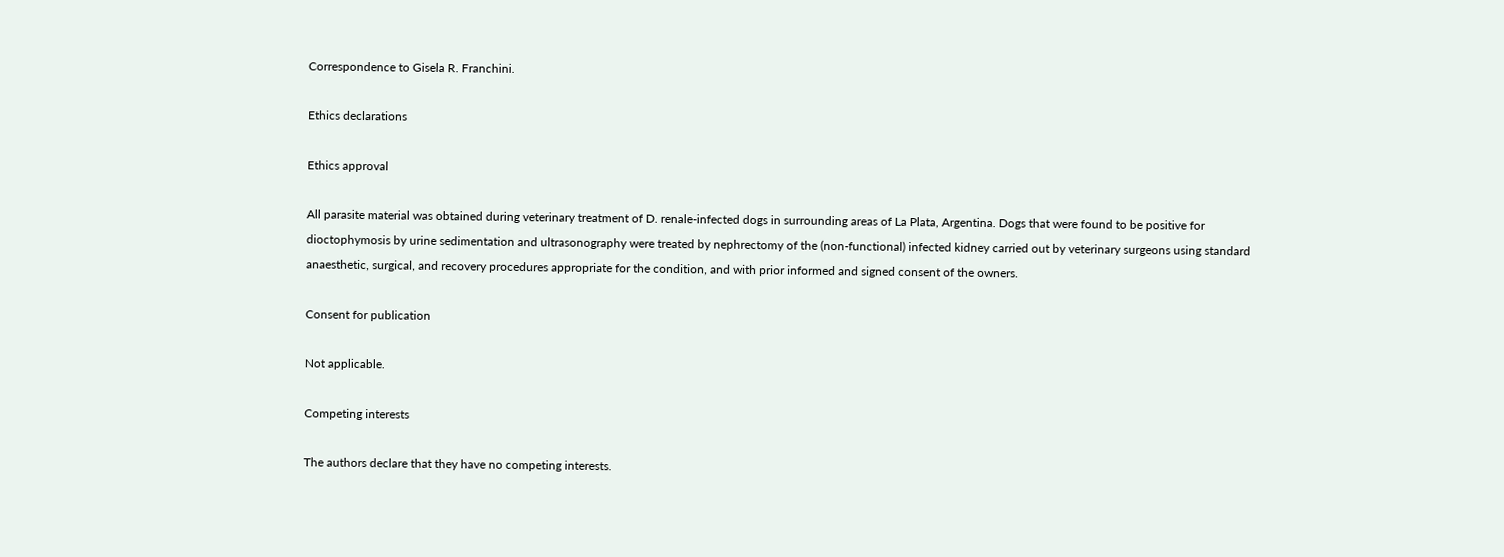Correspondence to Gisela R. Franchini.

Ethics declarations

Ethics approval

All parasite material was obtained during veterinary treatment of D. renale-infected dogs in surrounding areas of La Plata, Argentina. Dogs that were found to be positive for dioctophymosis by urine sedimentation and ultrasonography were treated by nephrectomy of the (non-functional) infected kidney carried out by veterinary surgeons using standard anaesthetic, surgical, and recovery procedures appropriate for the condition, and with prior informed and signed consent of the owners.

Consent for publication

Not applicable.

Competing interests

The authors declare that they have no competing interests.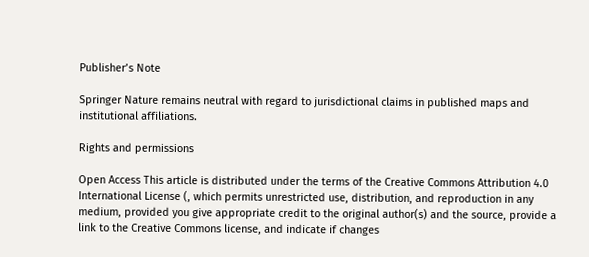Publisher’s Note

Springer Nature remains neutral with regard to jurisdictional claims in published maps and institutional affiliations.

Rights and permissions

Open Access This article is distributed under the terms of the Creative Commons Attribution 4.0 International License (, which permits unrestricted use, distribution, and reproduction in any medium, provided you give appropriate credit to the original author(s) and the source, provide a link to the Creative Commons license, and indicate if changes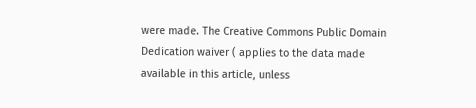were made. The Creative Commons Public Domain Dedication waiver ( applies to the data made available in this article, unless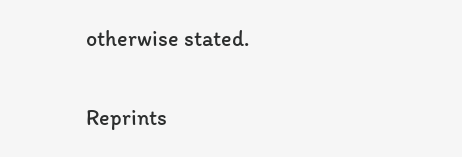otherwise stated.

Reprints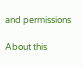and permissions

About this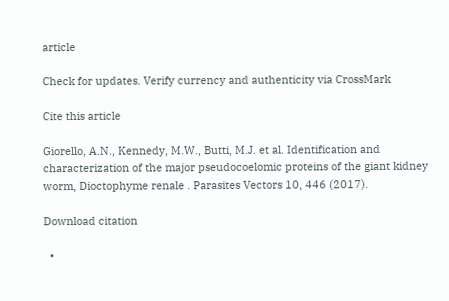article

Check for updates. Verify currency and authenticity via CrossMark

Cite this article

Giorello, A.N., Kennedy, M.W., Butti, M.J. et al. Identification and characterization of the major pseudocoelomic proteins of the giant kidney worm, Dioctophyme renale . Parasites Vectors 10, 446 (2017).

Download citation

  •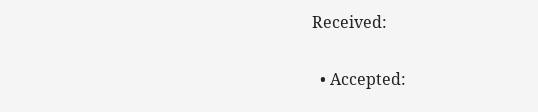Received:

  • Accepted: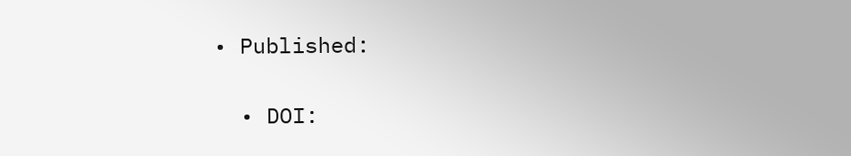• Published:

  • DOI: